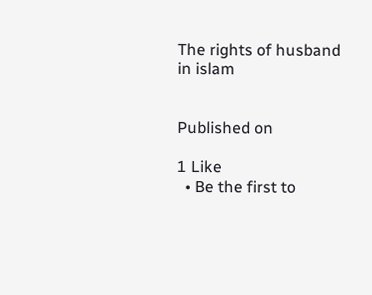The rights of husband in islam


Published on

1 Like
  • Be the first to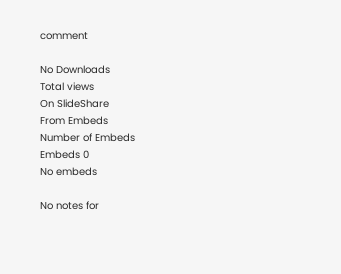comment

No Downloads
Total views
On SlideShare
From Embeds
Number of Embeds
Embeds 0
No embeds

No notes for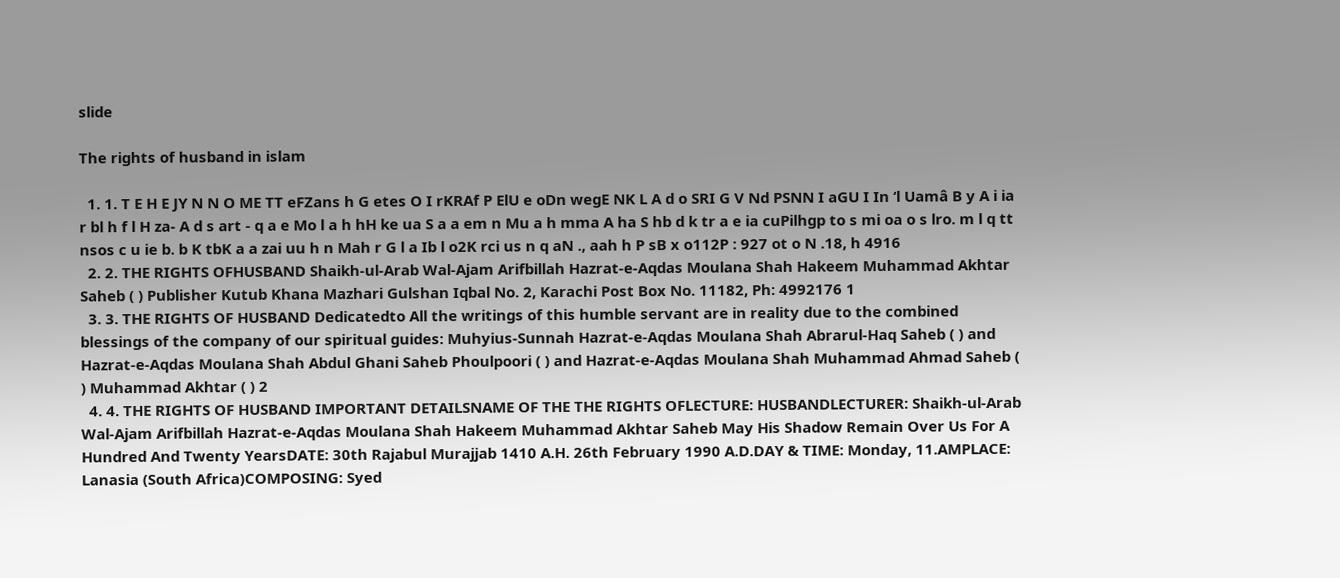slide

The rights of husband in islam

  1. 1. T E H E JY N N O ME TT eFZans h G etes O I rKRAf P ElU e oDn wegE NK L A d o SRI G V Nd PSNN I aGU I In ‘l Uamâ B y A i ia r bl h f l H za- A d s art - q a e Mo l a h hH ke ua S a a em n Mu a h mma A ha S hb d k tr a e ia cuPilhgp to s mi oa o s lro. m l q tt nsos c u ie b. b K tbK a a zai uu h n Mah r G l a Ib l o2K rci us n q aN ., aah h P sB x o112P : 927 ot o N .18, h 4916
  2. 2. THE RIGHTS OFHUSBAND Shaikh-ul-Arab Wal-Ajam Arifbillah Hazrat-e-Aqdas Moulana Shah Hakeem Muhammad Akhtar Saheb ( ) Publisher Kutub Khana Mazhari Gulshan Iqbal No. 2, Karachi Post Box No. 11182, Ph: 4992176 1
  3. 3. THE RIGHTS OF HUSBAND Dedicatedto All the writings of this humble servant are in reality due to the combined blessings of the company of our spiritual guides: Muhyius-Sunnah Hazrat-e-Aqdas Moulana Shah Abrarul-Haq Saheb ( ) and Hazrat-e-Aqdas Moulana Shah Abdul Ghani Saheb Phoulpoori ( ) and Hazrat-e-Aqdas Moulana Shah Muhammad Ahmad Saheb ( ) Muhammad Akhtar ( ) 2
  4. 4. THE RIGHTS OF HUSBAND IMPORTANT DETAILSNAME OF THE THE RIGHTS OFLECTURE: HUSBANDLECTURER: Shaikh-ul-Arab Wal-Ajam Arifbillah Hazrat-e-Aqdas Moulana Shah Hakeem Muhammad Akhtar Saheb May His Shadow Remain Over Us For A Hundred And Twenty YearsDATE: 30th Rajabul Murajjab 1410 A.H. 26th February 1990 A.D.DAY & TIME: Monday, 11.AMPLACE: Lanasia (South Africa)COMPOSING: Syed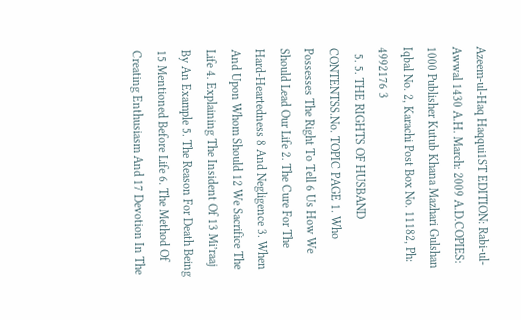Azeem-ul-Haq Haqqui1ST EDITION: Rabi-ul-Awwal 1430 A.H. March: 2009 A.D.COPIES: 1000 Publisher Kutub Khana Mazhari Gulshan Iqbal No. 2, Karachi Post Box No. 11182, Ph: 4992176 3
  5. 5. THE RIGHTS OF HUSBAND CONTENTSS.No. TOPIC PAGE 1. Who Possesses The Right To Tell 6 Us How We Should Lead Our Life 2. The Cure For The Hard-Heartedness 8 And Negligence 3. When And Upon Whom Should 12 We Sacrifice The Life 4. Explaining The Insident Of 13 Mi’raaj By An Example 5. The Reason For Death Being 15 Mentioned Before Life 6. The Method Of Creating Enthusiasm And 17 Devotion In The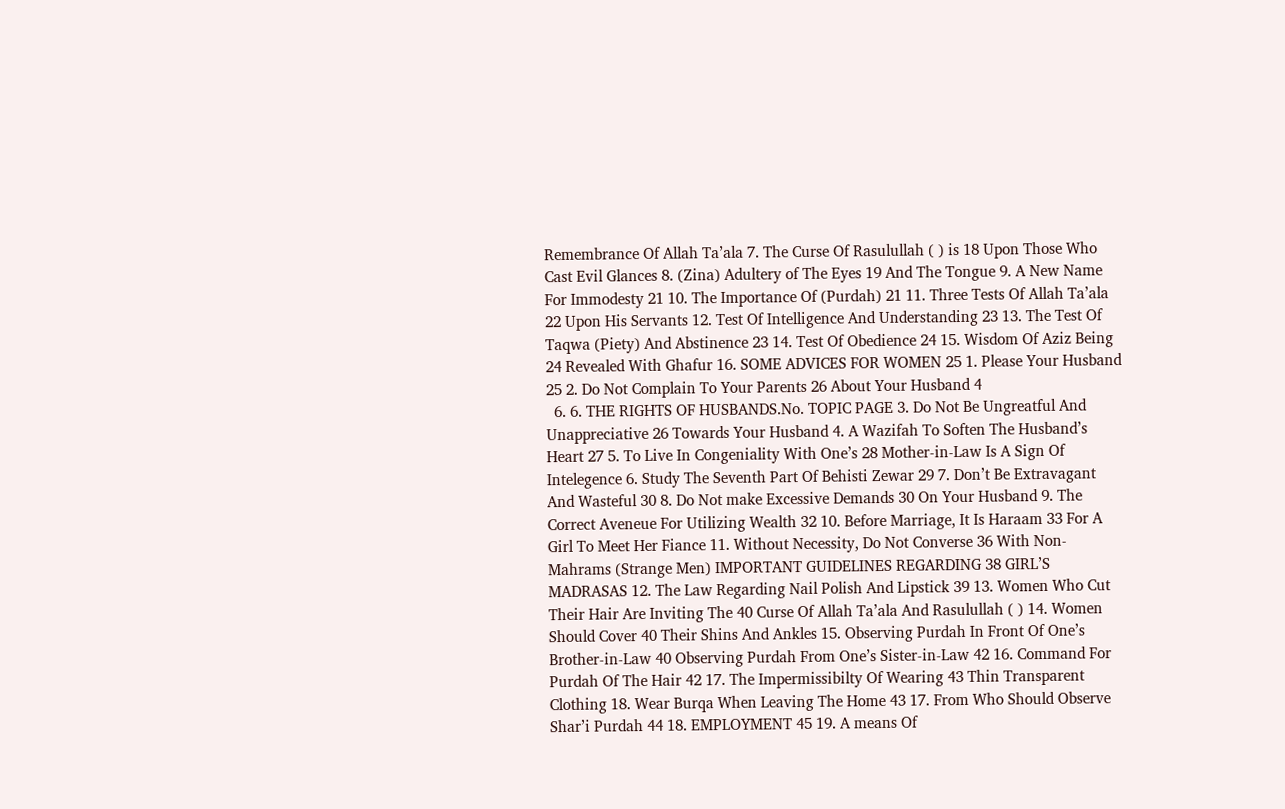Remembrance Of Allah Ta’ala 7. The Curse Of Rasulullah ( ) is 18 Upon Those Who Cast Evil Glances 8. (Zina) Adultery of The Eyes 19 And The Tongue 9. A New Name For Immodesty 21 10. The Importance Of (Purdah) 21 11. Three Tests Of Allah Ta’ala 22 Upon His Servants 12. Test Of Intelligence And Understanding 23 13. The Test Of Taqwa (Piety) And Abstinence 23 14. Test Of Obedience 24 15. Wisdom Of Aziz Being 24 Revealed With Ghafur 16. SOME ADVICES FOR WOMEN 25 1. Please Your Husband 25 2. Do Not Complain To Your Parents 26 About Your Husband 4
  6. 6. THE RIGHTS OF HUSBANDS.No. TOPIC PAGE 3. Do Not Be Ungreatful And Unappreciative 26 Towards Your Husband 4. A Wazifah To Soften The Husband’s Heart 27 5. To Live In Congeniality With One’s 28 Mother-in-Law Is A Sign Of Intelegence 6. Study The Seventh Part Of Behisti Zewar 29 7. Don’t Be Extravagant And Wasteful 30 8. Do Not make Excessive Demands 30 On Your Husband 9. The Correct Aveneue For Utilizing Wealth 32 10. Before Marriage, It Is Haraam 33 For A Girl To Meet Her Fiance 11. Without Necessity, Do Not Converse 36 With Non-Mahrams (Strange Men) IMPORTANT GUIDELINES REGARDING 38 GIRL’S MADRASAS 12. The Law Regarding Nail Polish And Lipstick 39 13. Women Who Cut Their Hair Are Inviting The 40 Curse Of Allah Ta’ala And Rasulullah ( ) 14. Women Should Cover 40 Their Shins And Ankles 15. Observing Purdah In Front Of One’s Brother-in-Law 40 Observing Purdah From One’s Sister-in-Law 42 16. Command For Purdah Of The Hair 42 17. The Impermissibilty Of Wearing 43 Thin Transparent Clothing 18. Wear Burqa When Leaving The Home 43 17. From Who Should Observe Shar’i Purdah 44 18. EMPLOYMENT 45 19. A means Of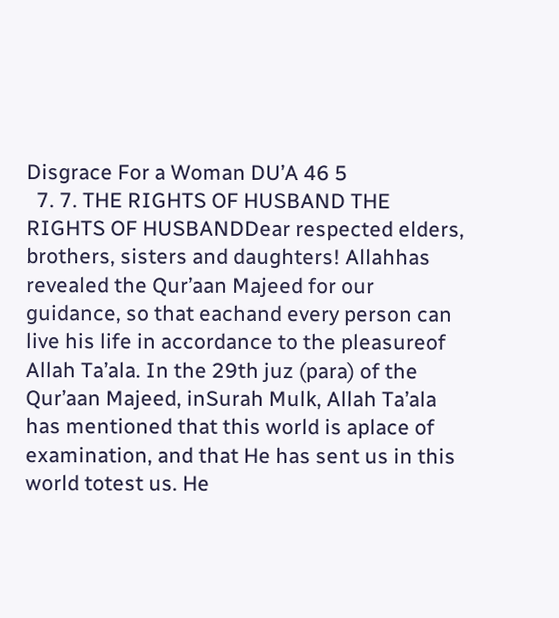Disgrace For a Woman DU’A 46 5
  7. 7. THE RIGHTS OF HUSBAND THE RIGHTS OF HUSBANDDear respected elders, brothers, sisters and daughters! Allahhas revealed the Qur’aan Majeed for our guidance, so that eachand every person can live his life in accordance to the pleasureof Allah Ta’ala. In the 29th juz (para) of the Qur’aan Majeed, inSurah Mulk, Allah Ta’ala has mentioned that this world is aplace of examination, and that He has sent us in this world totest us. He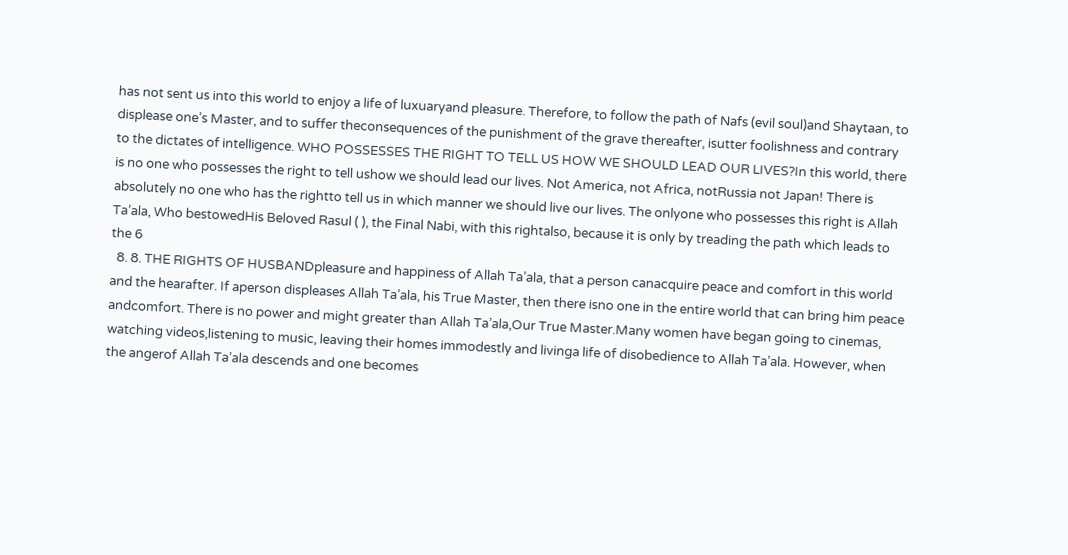has not sent us into this world to enjoy a life of luxuaryand pleasure. Therefore, to follow the path of Nafs (evil soul)and Shaytaan, to displease one’s Master, and to suffer theconsequences of the punishment of the grave thereafter, isutter foolishness and contrary to the dictates of intelligence. WHO POSSESSES THE RIGHT TO TELL US HOW WE SHOULD LEAD OUR LIVES?In this world, there is no one who possesses the right to tell ushow we should lead our lives. Not America, not Africa, notRussia not Japan! There is absolutely no one who has the rightto tell us in which manner we should live our lives. The onlyone who possesses this right is Allah Ta’ala, Who bestowedHis Beloved Rasul ( ), the Final Nabi, with this rightalso, because it is only by treading the path which leads to the 6
  8. 8. THE RIGHTS OF HUSBANDpleasure and happiness of Allah Ta’ala, that a person canacquire peace and comfort in this world and the hearafter. If aperson displeases Allah Ta’ala, his True Master, then there isno one in the entire world that can bring him peace andcomfort. There is no power and might greater than Allah Ta’ala,Our True Master.Many women have began going to cinemas, watching videos,listening to music, leaving their homes immodestly and livinga life of disobedience to Allah Ta’ala. However, when the angerof Allah Ta’ala descends and one becomes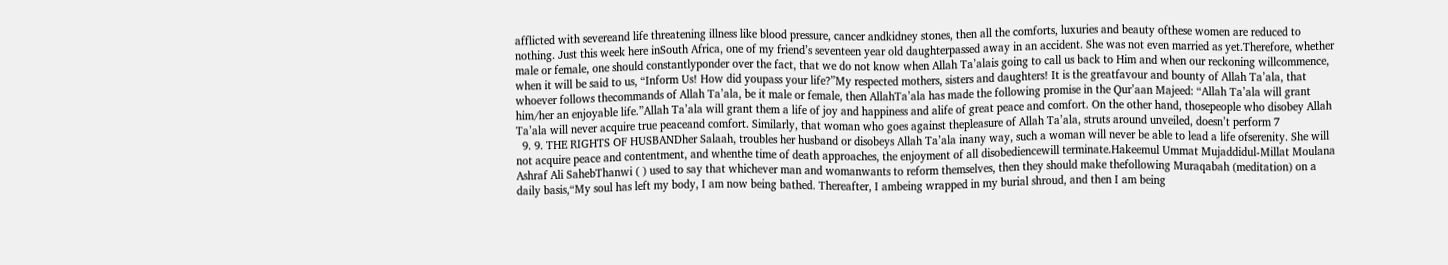afflicted with severeand life threatening illness like blood pressure, cancer andkidney stones, then all the comforts, luxuries and beauty ofthese women are reduced to nothing. Just this week here inSouth Africa, one of my friend’s seventeen year old daughterpassed away in an accident. She was not even married as yet.Therefore, whether male or female, one should constantlyponder over the fact, that we do not know when Allah Ta’alais going to call us back to Him and when our reckoning willcommence, when it will be said to us, “Inform Us! How did youpass your life?”My respected mothers, sisters and daughters! It is the greatfavour and bounty of Allah Ta’ala, that whoever follows thecommands of Allah Ta’ala, be it male or female, then AllahTa’ala has made the following promise in the Qur’aan Majeed: “Allah Ta’ala will grant him/her an enjoyable life.”Allah Ta’ala will grant them a life of joy and happiness and alife of great peace and comfort. On the other hand, thosepeople who disobey Allah Ta’ala will never acquire true peaceand comfort. Similarly, that woman who goes against thepleasure of Allah Ta’ala, struts around unveiled, doesn’t perform 7
  9. 9. THE RIGHTS OF HUSBANDher Salaah, troubles her husband or disobeys Allah Ta’ala inany way, such a woman will never be able to lead a life ofserenity. She will not acquire peace and contentment, and whenthe time of death approaches, the enjoyment of all disobediencewill terminate.Hakeemul Ummat Mujaddidul-Millat Moulana Ashraf Ali SahebThanwi ( ) used to say that whichever man and womanwants to reform themselves, then they should make thefollowing Muraqabah (meditation) on a daily basis,“My soul has left my body, I am now being bathed. Thereafter, I ambeing wrapped in my burial shroud, and then I am being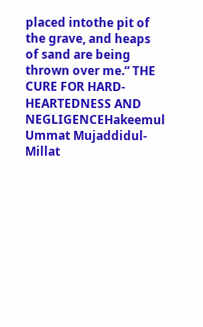placed intothe pit of the grave, and heaps of sand are being thrown over me.” THE CURE FOR HARD-HEARTEDNESS AND NEGLIGENCEHakeemul Ummat Mujaddidul-Millat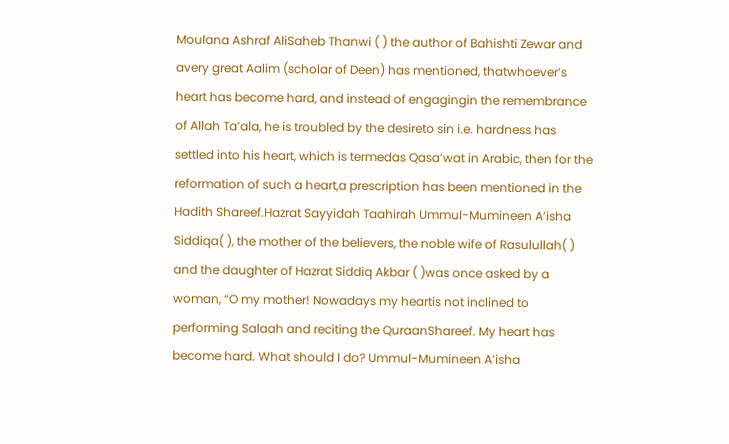Moulana Ashraf AliSaheb Thanwi ( ) the author of Bahishti Zewar and avery great Aalim (scholar of Deen) has mentioned, thatwhoever’s heart has become hard, and instead of engagingin the remembrance of Allah Ta’ala, he is troubled by the desireto sin i.e. hardness has settled into his heart, which is termedas Qasa’wat in Arabic, then for the reformation of such a heart,a prescription has been mentioned in the Hadith Shareef.Hazrat Sayyidah Taahirah Ummul-Mumineen A’isha Siddiqa( ), the mother of the believers, the noble wife of Rasulullah( ) and the daughter of Hazrat Siddiq Akbar ( )was once asked by a woman, “O my mother! Nowadays my heartis not inclined to performing Salaah and reciting the QuraanShareef. My heart has become hard. What should I do? Ummul-Mumineen A’isha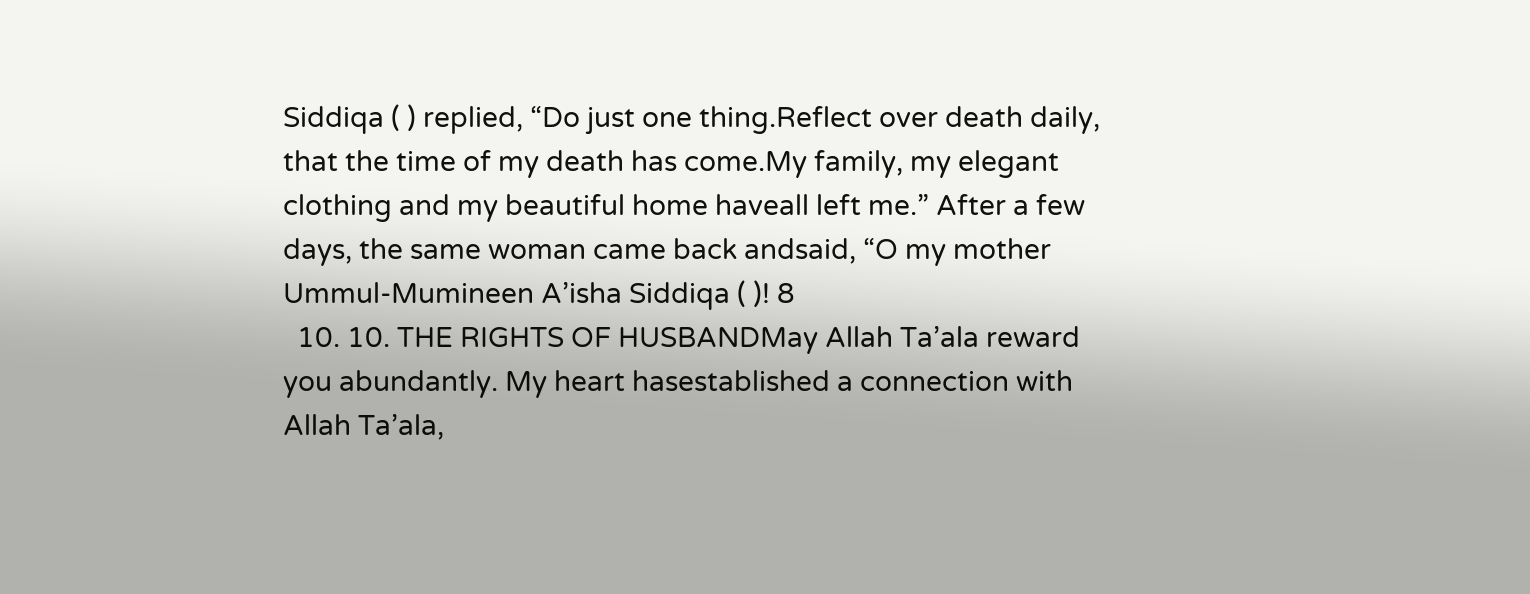Siddiqa ( ) replied, “Do just one thing.Reflect over death daily, that the time of my death has come.My family, my elegant clothing and my beautiful home haveall left me.” After a few days, the same woman came back andsaid, “O my mother Ummul-Mumineen A’isha Siddiqa ( )! 8
  10. 10. THE RIGHTS OF HUSBANDMay Allah Ta’ala reward you abundantly. My heart hasestablished a connection with Allah Ta’ala,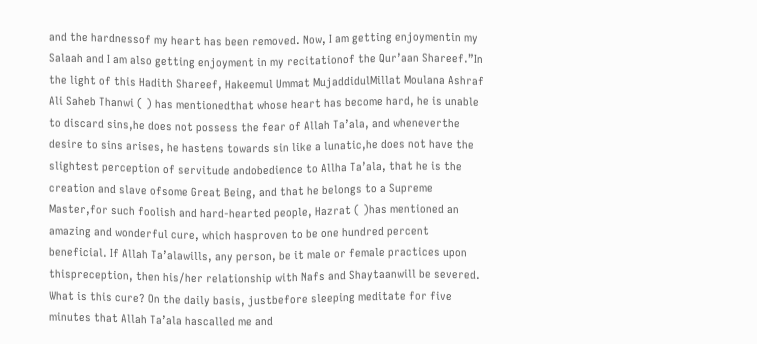and the hardnessof my heart has been removed. Now, I am getting enjoymentin my Salaah and I am also getting enjoyment in my recitationof the Qur’aan Shareef.”In the light of this Hadith Shareef, Hakeemul Ummat MujaddidulMillat Moulana Ashraf Ali Saheb Thanwi ( ) has mentionedthat whose heart has become hard, he is unable to discard sins,he does not possess the fear of Allah Ta’ala, and wheneverthe desire to sins arises, he hastens towards sin like a lunatic,he does not have the slightest perception of servitude andobedience to Allha Ta’ala, that he is the creation and slave ofsome Great Being, and that he belongs to a Supreme Master,for such foolish and hard-hearted people, Hazrat ( )has mentioned an amazing and wonderful cure, which hasproven to be one hundred percent beneficial. If Allah Ta’alawills, any person, be it male or female practices upon thispreception, then his/her relationship with Nafs and Shaytaanwill be severed. What is this cure? On the daily basis, justbefore sleeping meditate for five minutes that Allah Ta’ala hascalled me and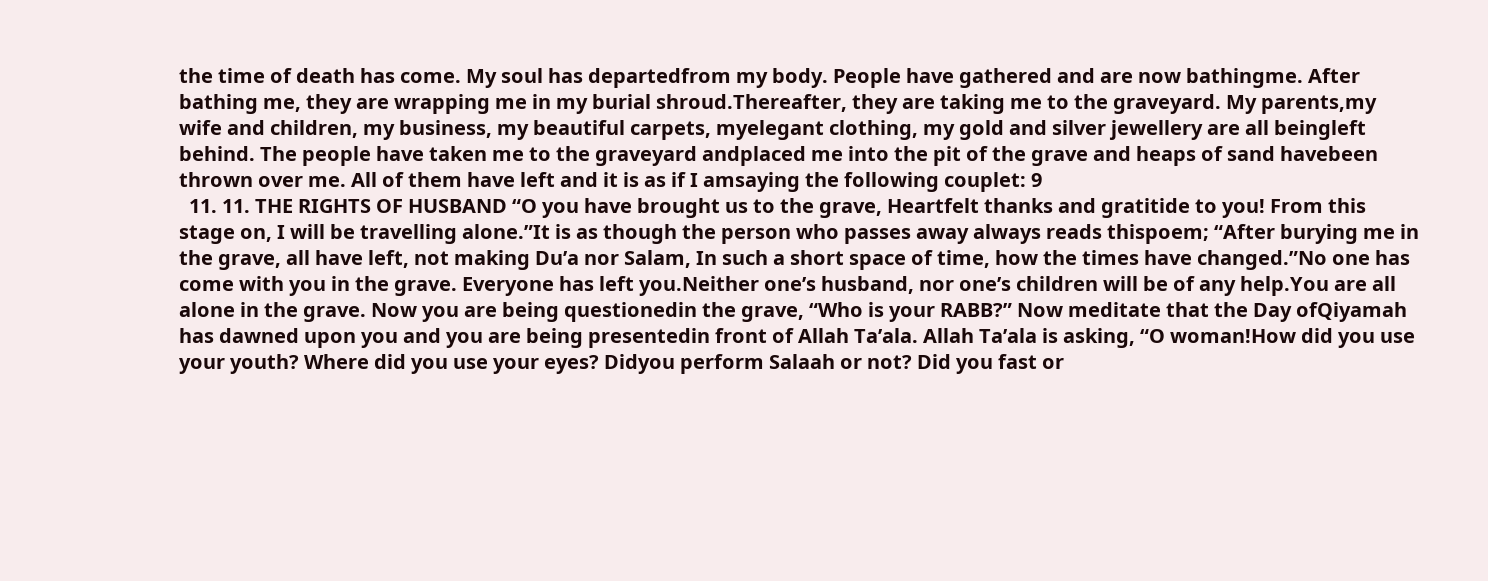the time of death has come. My soul has departedfrom my body. People have gathered and are now bathingme. After bathing me, they are wrapping me in my burial shroud.Thereafter, they are taking me to the graveyard. My parents,my wife and children, my business, my beautiful carpets, myelegant clothing, my gold and silver jewellery are all beingleft behind. The people have taken me to the graveyard andplaced me into the pit of the grave and heaps of sand havebeen thrown over me. All of them have left and it is as if I amsaying the following couplet: 9
  11. 11. THE RIGHTS OF HUSBAND “O you have brought us to the grave, Heartfelt thanks and gratitide to you! From this stage on, I will be travelling alone.”It is as though the person who passes away always reads thispoem; “After burying me in the grave, all have left, not making Du’a nor Salam, In such a short space of time, how the times have changed.”No one has come with you in the grave. Everyone has left you.Neither one’s husband, nor one’s children will be of any help.You are all alone in the grave. Now you are being questionedin the grave, “Who is your RABB?” Now meditate that the Day ofQiyamah has dawned upon you and you are being presentedin front of Allah Ta’ala. Allah Ta’ala is asking, “O woman!How did you use your youth? Where did you use your eyes? Didyou perform Salaah or not? Did you fast or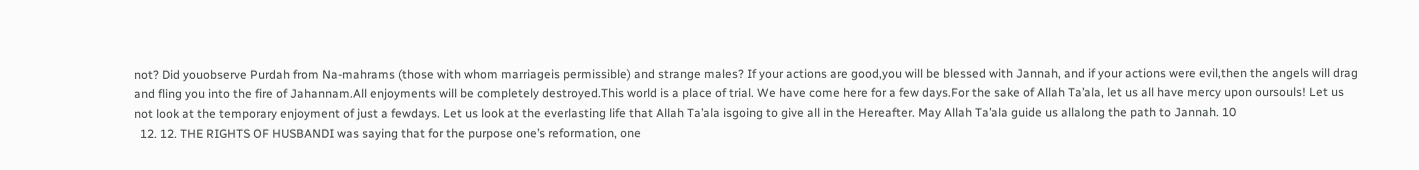not? Did youobserve Purdah from Na-mahrams (those with whom marriageis permissible) and strange males? If your actions are good,you will be blessed with Jannah, and if your actions were evil,then the angels will drag and fling you into the fire of Jahannam.All enjoyments will be completely destroyed.This world is a place of trial. We have come here for a few days.For the sake of Allah Ta’ala, let us all have mercy upon oursouls! Let us not look at the temporary enjoyment of just a fewdays. Let us look at the everlasting life that Allah Ta’ala isgoing to give all in the Hereafter. May Allah Ta’ala guide us allalong the path to Jannah. 10
  12. 12. THE RIGHTS OF HUSBANDI was saying that for the purpose one’s reformation, one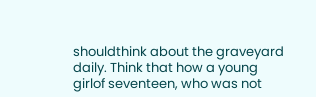shouldthink about the graveyard daily. Think that how a young girlof seventeen, who was not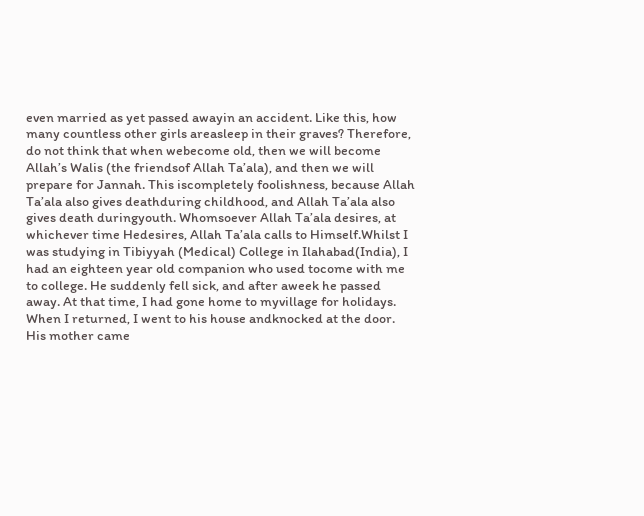even married as yet passed awayin an accident. Like this, how many countless other girls areasleep in their graves? Therefore, do not think that when webecome old, then we will become Allah’s Walis (the friendsof Allah Ta’ala), and then we will prepare for Jannah. This iscompletely foolishness, because Allah Ta’ala also gives deathduring childhood, and Allah Ta’ala also gives death duringyouth. Whomsoever Allah Ta’ala desires, at whichever time Hedesires, Allah Ta’ala calls to Himself.Whilst I was studying in Tibiyyah (Medical) College in Ilahabad(India), I had an eighteen year old companion who used tocome with me to college. He suddenly fell sick, and after aweek he passed away. At that time, I had gone home to myvillage for holidays. When I returned, I went to his house andknocked at the door. His mother came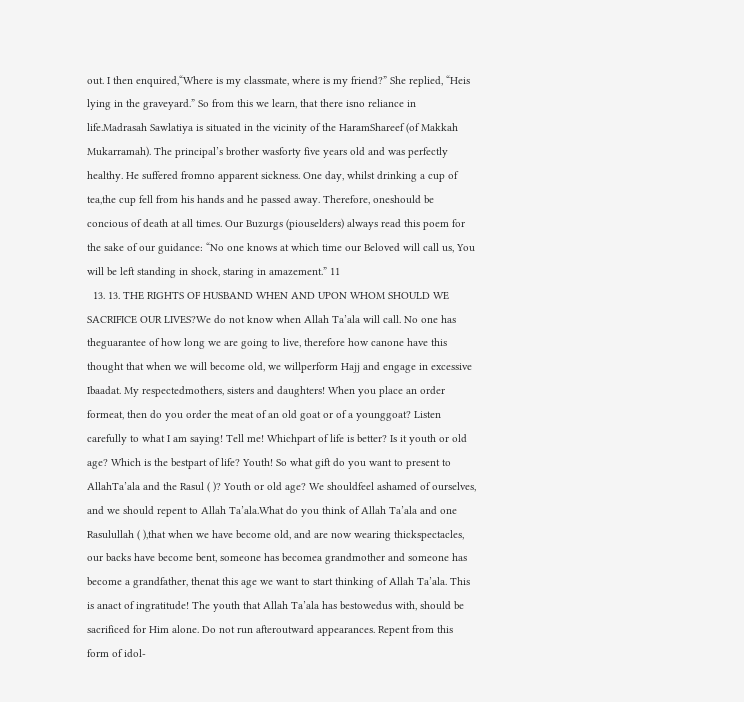out. I then enquired,“Where is my classmate, where is my friend?” She replied, “Heis lying in the graveyard.” So from this we learn, that there isno reliance in life.Madrasah Sawlatiya is situated in the vicinity of the HaramShareef (of Makkah Mukarramah). The principal’s brother wasforty five years old and was perfectly healthy. He suffered fromno apparent sickness. One day, whilst drinking a cup of tea,the cup fell from his hands and he passed away. Therefore, oneshould be concious of death at all times. Our Buzurgs (piouselders) always read this poem for the sake of our guidance: “No one knows at which time our Beloved will call us, You will be left standing in shock, staring in amazement.” 11
  13. 13. THE RIGHTS OF HUSBAND WHEN AND UPON WHOM SHOULD WE SACRIFICE OUR LIVES?We do not know when Allah Ta’ala will call. No one has theguarantee of how long we are going to live, therefore how canone have this thought that when we will become old, we willperform Hajj and engage in excessive Ibaadat. My respectedmothers, sisters and daughters! When you place an order formeat, then do you order the meat of an old goat or of a younggoat? Listen carefully to what I am saying! Tell me! Whichpart of life is better? Is it youth or old age? Which is the bestpart of life? Youth! So what gift do you want to present to AllahTa’ala and the Rasul ( )? Youth or old age? We shouldfeel ashamed of ourselves, and we should repent to Allah Ta’ala.What do you think of Allah Ta’ala and one Rasulullah ( ),that when we have become old, and are now wearing thickspectacles, our backs have become bent, someone has becomea grandmother and someone has become a grandfather, thenat this age we want to start thinking of Allah Ta’ala. This is anact of ingratitude! The youth that Allah Ta’ala has bestowedus with, should be sacrificed for Him alone. Do not run afteroutward appearances. Repent from this form of idol-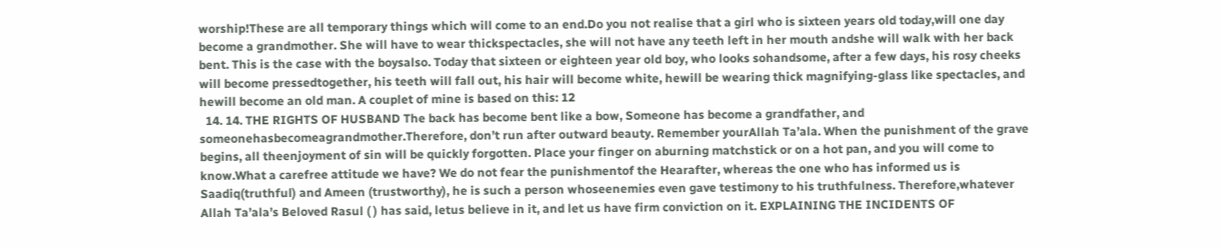worship!These are all temporary things which will come to an end.Do you not realise that a girl who is sixteen years old today,will one day become a grandmother. She will have to wear thickspectacles, she will not have any teeth left in her mouth andshe will walk with her back bent. This is the case with the boysalso. Today that sixteen or eighteen year old boy, who looks sohandsome, after a few days, his rosy cheeks will become pressedtogether, his teeth will fall out, his hair will become white, hewill be wearing thick magnifying-glass like spectacles, and hewill become an old man. A couplet of mine is based on this: 12
  14. 14. THE RIGHTS OF HUSBAND The back has become bent like a bow, Someone has become a grandfather, and someonehasbecomeagrandmother.Therefore, don’t run after outward beauty. Remember yourAllah Ta’ala. When the punishment of the grave begins, all theenjoyment of sin will be quickly forgotten. Place your finger on aburning matchstick or on a hot pan, and you will come to know.What a carefree attitude we have? We do not fear the punishmentof the Hearafter, whereas the one who has informed us is Saadiq(truthful) and Ameen (trustworthy), he is such a person whoseenemies even gave testimony to his truthfulness. Therefore,whatever Allah Ta’ala’s Beloved Rasul ( ) has said, letus believe in it, and let us have firm conviction on it. EXPLAINING THE INCIDENTS OF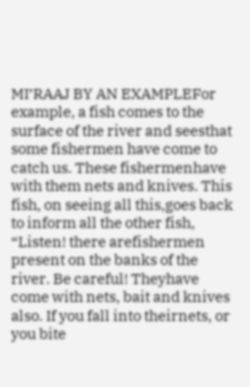MI’RAAJ BY AN EXAMPLEFor example, a fish comes to the surface of the river and seesthat some fishermen have come to catch us. These fishermenhave with them nets and knives. This fish, on seeing all this,goes back to inform all the other fish, “Listen! there arefishermen present on the banks of the river. Be careful! Theyhave come with nets, bait and knives also. If you fall into theirnets, or you bite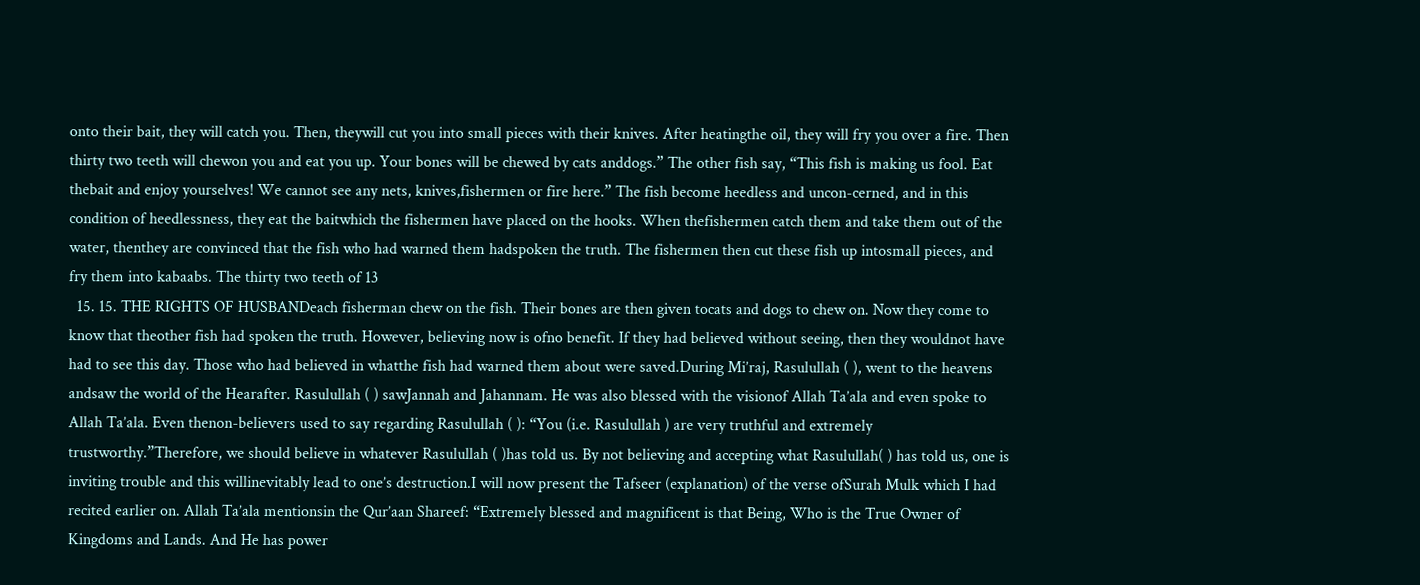onto their bait, they will catch you. Then, theywill cut you into small pieces with their knives. After heatingthe oil, they will fry you over a fire. Then thirty two teeth will chewon you and eat you up. Your bones will be chewed by cats anddogs.” The other fish say, “This fish is making us fool. Eat thebait and enjoy yourselves! We cannot see any nets, knives,fishermen or fire here.” The fish become heedless and uncon-cerned, and in this condition of heedlessness, they eat the baitwhich the fishermen have placed on the hooks. When thefishermen catch them and take them out of the water, thenthey are convinced that the fish who had warned them hadspoken the truth. The fishermen then cut these fish up intosmall pieces, and fry them into kabaabs. The thirty two teeth of 13
  15. 15. THE RIGHTS OF HUSBANDeach fisherman chew on the fish. Their bones are then given tocats and dogs to chew on. Now they come to know that theother fish had spoken the truth. However, believing now is ofno benefit. If they had believed without seeing, then they wouldnot have had to see this day. Those who had believed in whatthe fish had warned them about were saved.During Mi’raj, Rasulullah ( ), went to the heavens andsaw the world of the Hearafter. Rasulullah ( ) sawJannah and Jahannam. He was also blessed with the visionof Allah Ta’ala and even spoke to Allah Ta’ala. Even thenon-believers used to say regarding Rasulullah ( ): “You (i.e. Rasulullah ) are very truthful and extremely trustworthy.”Therefore, we should believe in whatever Rasulullah ( )has told us. By not believing and accepting what Rasulullah( ) has told us, one is inviting trouble and this willinevitably lead to one’s destruction.I will now present the Tafseer (explanation) of the verse ofSurah Mulk which I had recited earlier on. Allah Ta’ala mentionsin the Qur’aan Shareef: “Extremely blessed and magnificent is that Being, Who is the True Owner of Kingdoms and Lands. And He has power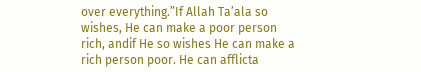over everything.”If Allah Ta’ala so wishes, He can make a poor person rich, andif He so wishes He can make a rich person poor. He can afflicta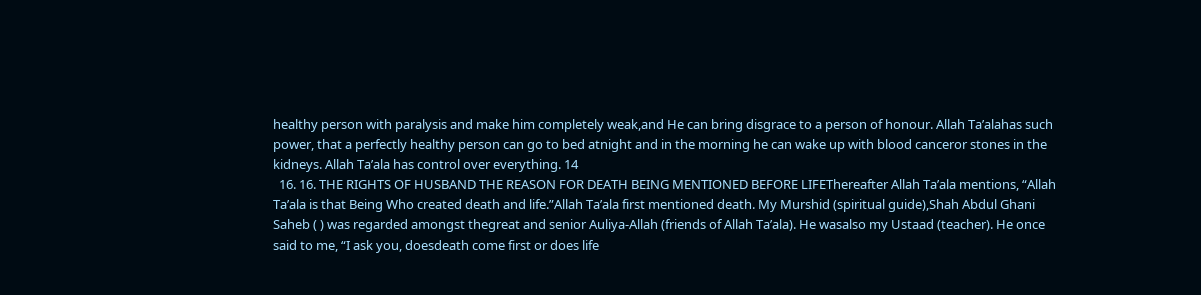healthy person with paralysis and make him completely weak,and He can bring disgrace to a person of honour. Allah Ta’alahas such power, that a perfectly healthy person can go to bed atnight and in the morning he can wake up with blood canceror stones in the kidneys. Allah Ta’ala has control over everything. 14
  16. 16. THE RIGHTS OF HUSBAND THE REASON FOR DEATH BEING MENTIONED BEFORE LIFEThereafter Allah Ta’ala mentions, “Allah Ta’ala is that Being Who created death and life.”Allah Ta’ala first mentioned death. My Murshid (spiritual guide),Shah Abdul Ghani Saheb ( ) was regarded amongst thegreat and senior Auliya-Allah (friends of Allah Ta’ala). He wasalso my Ustaad (teacher). He once said to me, “I ask you, doesdeath come first or does life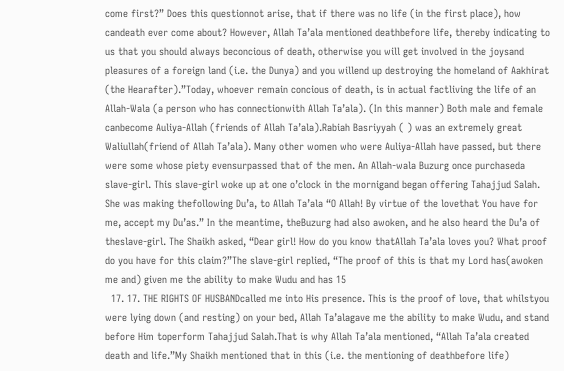come first?” Does this questionnot arise, that if there was no life (in the first place), how candeath ever come about? However, Allah Ta’ala mentioned deathbefore life, thereby indicating to us that you should always beconcious of death, otherwise you will get involved in the joysand pleasures of a foreign land (i.e. the Dunya) and you willend up destroying the homeland of Aakhirat (the Hearafter).”Today, whoever remain concious of death, is in actual factliving the life of an Allah-Wala (a person who has connectionwith Allah Ta’ala). (In this manner) Both male and female canbecome Auliya-Allah (friends of Allah Ta’ala).Rabiah Basriyyah ( ) was an extremely great Waliullah(friend of Allah Ta’ala). Many other women who were Auliya-Allah have passed, but there were some whose piety evensurpassed that of the men. An Allah-wala Buzurg once purchaseda slave-girl. This slave-girl woke up at one o’clock in the mornigand began offering Tahajjud Salah. She was making thefollowing Du’a, to Allah Ta’ala “O Allah! By virtue of the lovethat You have for me, accept my Du’as.” In the meantime, theBuzurg had also awoken, and he also heard the Du’a of theslave-girl. The Shaikh asked, “Dear girl! How do you know thatAllah Ta’ala loves you? What proof do you have for this claim?”The slave-girl replied, “The proof of this is that my Lord has(awoken me and) given me the ability to make Wudu and has 15
  17. 17. THE RIGHTS OF HUSBANDcalled me into His presence. This is the proof of love, that whilstyou were lying down (and resting) on your bed, Allah Ta’alagave me the ability to make Wudu, and stand before Him toperform Tahajjud Salah.That is why Allah Ta’ala mentioned, “Allah Ta’ala created death and life.”My Shaikh mentioned that in this (i.e. the mentioning of deathbefore life)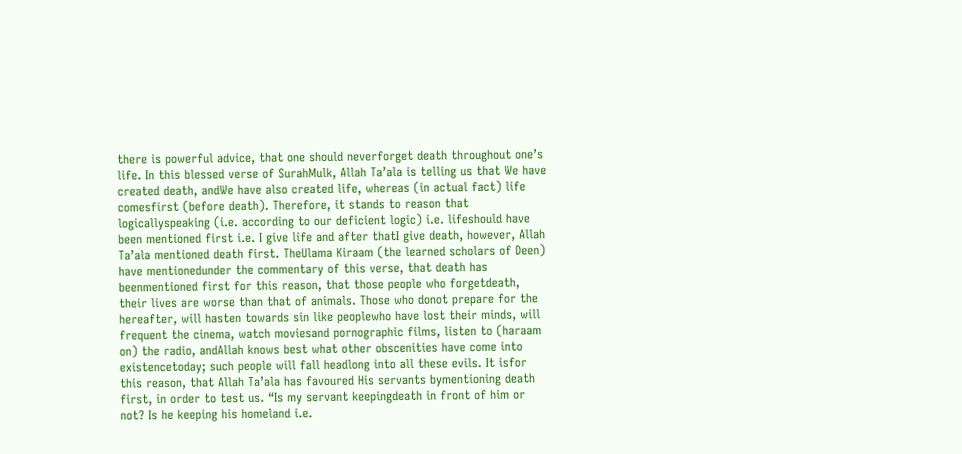there is powerful advice, that one should neverforget death throughout one’s life. In this blessed verse of SurahMulk, Allah Ta’ala is telling us that We have created death, andWe have also created life, whereas (in actual fact) life comesfirst (before death). Therefore, it stands to reason that logicallyspeaking (i.e. according to our deficient logic) i.e. lifeshould have been mentioned first i.e. I give life and after thatI give death, however, Allah Ta’ala mentioned death first. TheUlama Kiraam (the learned scholars of Deen) have mentionedunder the commentary of this verse, that death has beenmentioned first for this reason, that those people who forgetdeath, their lives are worse than that of animals. Those who donot prepare for the hereafter, will hasten towards sin like peoplewho have lost their minds, will frequent the cinema, watch moviesand pornographic films, listen to (haraam on) the radio, andAllah knows best what other obscenities have come into existencetoday; such people will fall headlong into all these evils. It isfor this reason, that Allah Ta’ala has favoured His servants bymentioning death first, in order to test us. “Is my servant keepingdeath in front of him or not? Is he keeping his homeland i.e.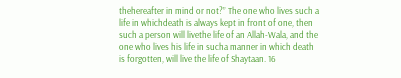thehereafter in mind or not?” The one who lives such a life in whichdeath is always kept in front of one, then such a person will livethe life of an Allah-Wala, and the one who lives his life in sucha manner in which death is forgotten, will live the life of Shaytaan. 16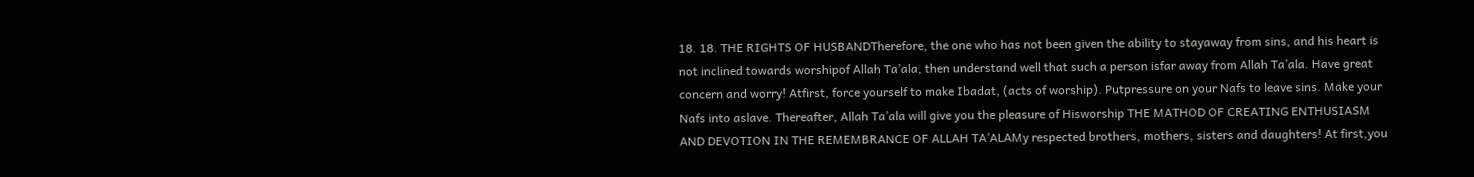18. 18. THE RIGHTS OF HUSBANDTherefore, the one who has not been given the ability to stayaway from sins, and his heart is not inclined towards worshipof Allah Ta’ala, then understand well that such a person isfar away from Allah Ta’ala. Have great concern and worry! Atfirst, force yourself to make Ibadat, (acts of worship). Putpressure on your Nafs to leave sins. Make your Nafs into aslave. Thereafter, Allah Ta’ala will give you the pleasure of Hisworship THE MATHOD OF CREATING ENTHUSIASM AND DEVOTION IN THE REMEMBRANCE OF ALLAH TA’ALAMy respected brothers, mothers, sisters and daughters! At first,you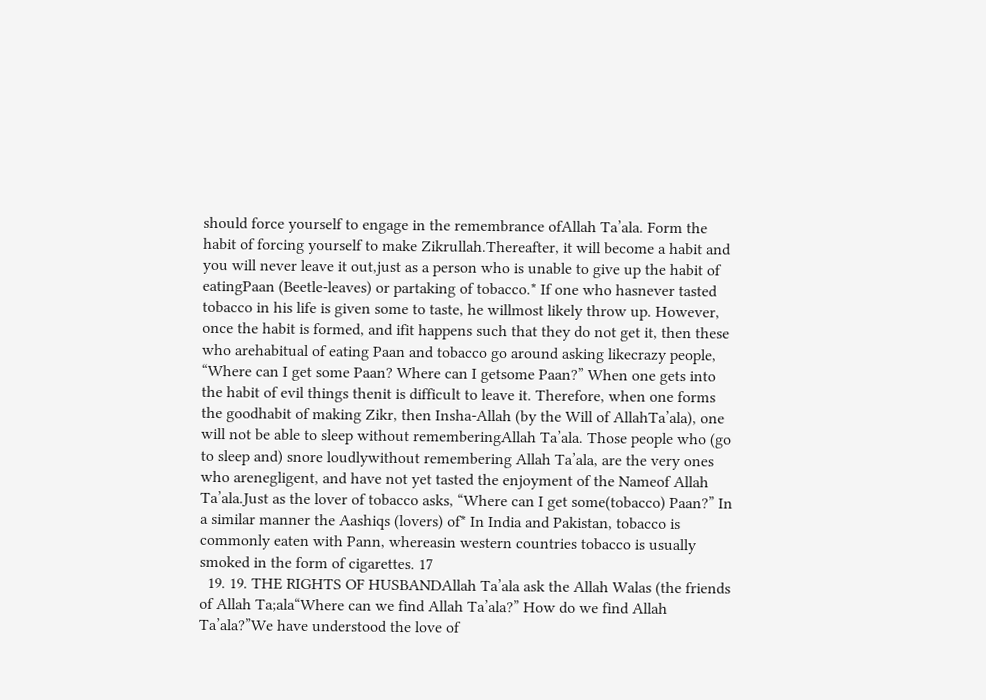should force yourself to engage in the remembrance ofAllah Ta’ala. Form the habit of forcing yourself to make Zikrullah.Thereafter, it will become a habit and you will never leave it out,just as a person who is unable to give up the habit of eatingPaan (Beetle-leaves) or partaking of tobacco.* If one who hasnever tasted tobacco in his life is given some to taste, he willmost likely throw up. However, once the habit is formed, and ifit happens such that they do not get it, then these who arehabitual of eating Paan and tobacco go around asking likecrazy people, “Where can I get some Paan? Where can I getsome Paan?” When one gets into the habit of evil things thenit is difficult to leave it. Therefore, when one forms the goodhabit of making Zikr, then Insha-Allah (by the Will of AllahTa’ala), one will not be able to sleep without rememberingAllah Ta’ala. Those people who (go to sleep and) snore loudlywithout remembering Allah Ta’ala, are the very ones who arenegligent, and have not yet tasted the enjoyment of the Nameof Allah Ta’ala.Just as the lover of tobacco asks, “Where can I get some(tobacco) Paan?” In a similar manner the Aashiqs (lovers) of* In India and Pakistan, tobacco is commonly eaten with Pann, whereasin western countries tobacco is usually smoked in the form of cigarettes. 17
  19. 19. THE RIGHTS OF HUSBANDAllah Ta’ala ask the Allah Walas (the friends of Allah Ta;ala“Where can we find Allah Ta’ala?” How do we find Allah Ta’ala?”We have understood the love of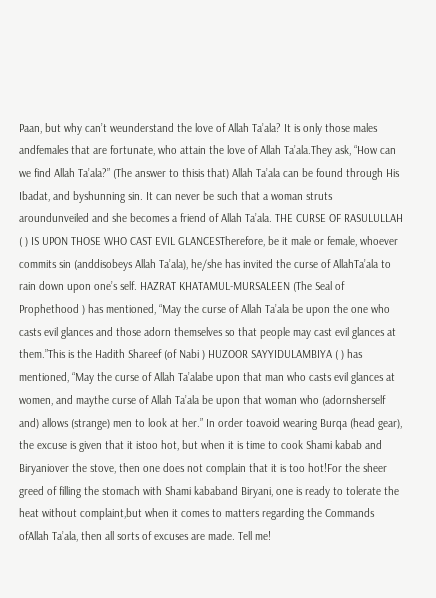Paan, but why can’t weunderstand the love of Allah Ta’ala? It is only those males andfemales that are fortunate, who attain the love of Allah Ta’ala.They ask, “How can we find Allah Ta’ala?” (The answer to thisis that) Allah Ta’ala can be found through His Ibadat, and byshunning sin. It can never be such that a woman struts aroundunveiled and she becomes a friend of Allah Ta’ala. THE CURSE OF RASULULLAH ( ) IS UPON THOSE WHO CAST EVIL GLANCESTherefore, be it male or female, whoever commits sin (anddisobeys Allah Ta’ala), he/she has invited the curse of AllahTa’ala to rain down upon one’s self. HAZRAT KHATAMUL-MURSALEEN (The Seal of Prophethood ) has mentioned, “May the curse of Allah Ta’ala be upon the one who casts evil glances and those adorn themselves so that people may cast evil glances at them.”This is the Hadith Shareef (of Nabi ) HUZOOR SAYYIDULAMBIYA ( ) has mentioned, “May the curse of Allah Ta’alabe upon that man who casts evil glances at women, and maythe curse of Allah Ta’ala be upon that woman who (adornsherself and) allows (strange) men to look at her.” In order toavoid wearing Burqa (head gear), the excuse is given that it istoo hot, but when it is time to cook Shami kabab and Biryaniover the stove, then one does not complain that it is too hot!For the sheer greed of filling the stomach with Shami kababand Biryani, one is ready to tolerate the heat without complaint,but when it comes to matters regarding the Commands ofAllah Ta’ala, then all sorts of excuses are made. Tell me!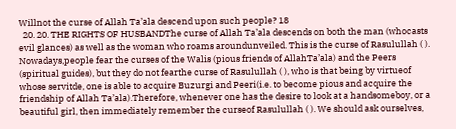Willnot the curse of Allah Ta’ala descend upon such people? 18
  20. 20. THE RIGHTS OF HUSBANDThe curse of Allah Ta’ala descends on both the man (whocasts evil glances) as well as the woman who roams aroundunveiled. This is the curse of Rasulullah ( ). Nowadays,people fear the curses of the Walis (pious friends of AllahTa’ala) and the Peers (spiritual guides), but they do not fearthe curse of Rasulullah ( ), who is that being by virtueof whose servitde, one is able to acquire Buzurgi and Peeri(i.e. to become pious and acquire the friendship of Allah Ta’ala).Therefore, whenever one has the desire to look at a handsomeboy, or a beautiful girl, then immediately remember the curseof Rasulullah ( ). We should ask ourselves,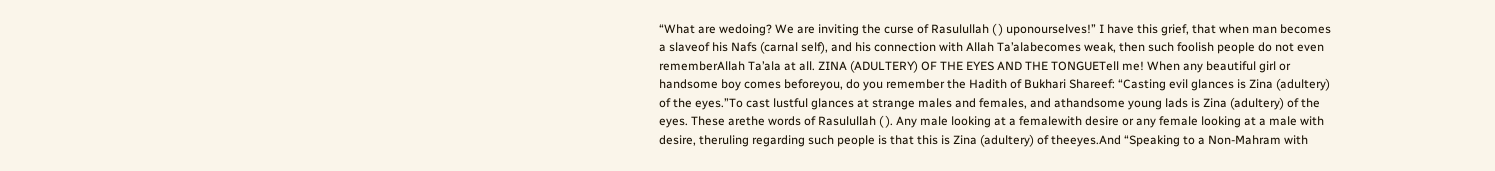“What are wedoing? We are inviting the curse of Rasulullah ( ) uponourselves!” I have this grief, that when man becomes a slaveof his Nafs (carnal self), and his connection with Allah Ta’alabecomes weak, then such foolish people do not even rememberAllah Ta’ala at all. ZINA (ADULTERY) OF THE EYES AND THE TONGUETell me! When any beautiful girl or handsome boy comes beforeyou, do you remember the Hadith of Bukhari Shareef: “Casting evil glances is Zina (adultery) of the eyes.”To cast lustful glances at strange males and females, and athandsome young lads is Zina (adultery) of the eyes. These arethe words of Rasulullah ( ). Any male looking at a femalewith desire or any female looking at a male with desire, theruling regarding such people is that this is Zina (adultery) of theeyes.And “Speaking to a Non-Mahram with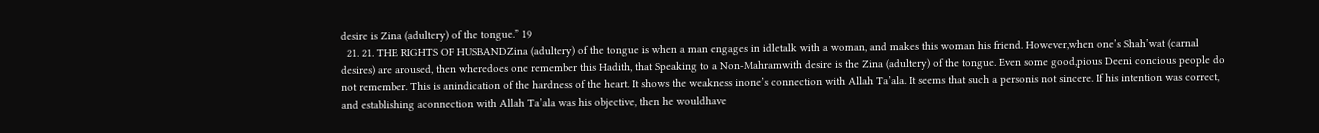desire is Zina (adultery) of the tongue.” 19
  21. 21. THE RIGHTS OF HUSBANDZina (adultery) of the tongue is when a man engages in idletalk with a woman, and makes this woman his friend. However,when one’s Shah’wat (carnal desires) are aroused, then wheredoes one remember this Hadith, that Speaking to a Non-Mahramwith desire is the Zina (adultery) of the tongue. Even some good,pious Deeni concious people do not remember. This is anindication of the hardness of the heart. It shows the weakness inone’s connection with Allah Ta’ala. It seems that such a personis not sincere. If his intention was correct, and establishing aconnection with Allah Ta’ala was his objective, then he wouldhave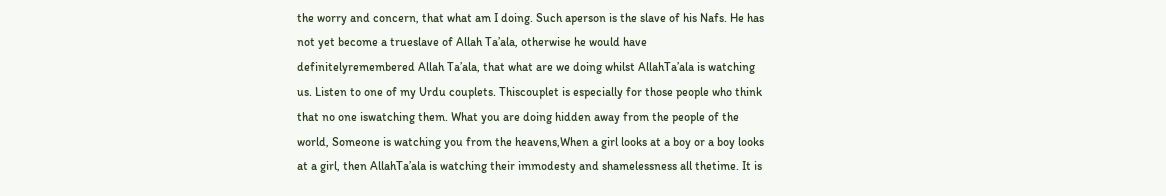the worry and concern, that what am I doing. Such aperson is the slave of his Nafs. He has not yet become a trueslave of Allah Ta’ala, otherwise he would have definitelyremembered Allah Ta’ala, that what are we doing whilst AllahTa’ala is watching us. Listen to one of my Urdu couplets. Thiscouplet is especially for those people who think that no one iswatching them. What you are doing hidden away from the people of the world, Someone is watching you from the heavens,When a girl looks at a boy or a boy looks at a girl, then AllahTa’ala is watching their immodesty and shamelessness all thetime. It is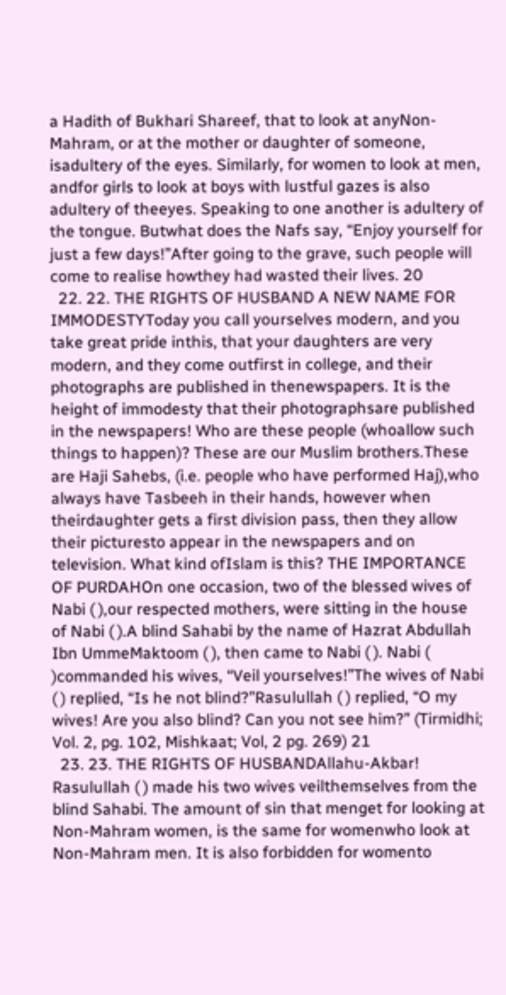a Hadith of Bukhari Shareef, that to look at anyNon-Mahram, or at the mother or daughter of someone, isadultery of the eyes. Similarly, for women to look at men, andfor girls to look at boys with lustful gazes is also adultery of theeyes. Speaking to one another is adultery of the tongue. Butwhat does the Nafs say, “Enjoy yourself for just a few days!”After going to the grave, such people will come to realise howthey had wasted their lives. 20
  22. 22. THE RIGHTS OF HUSBAND A NEW NAME FOR IMMODESTYToday you call yourselves modern, and you take great pride inthis, that your daughters are very modern, and they come outfirst in college, and their photographs are published in thenewspapers. It is the height of immodesty that their photographsare published in the newspapers! Who are these people (whoallow such things to happen)? These are our Muslim brothers.These are Haji Sahebs, (i.e. people who have performed Haj),who always have Tasbeeh in their hands, however when theirdaughter gets a first division pass, then they allow their picturesto appear in the newspapers and on television. What kind ofIslam is this? THE IMPORTANCE OF PURDAHOn one occasion, two of the blessed wives of Nabi ( ),our respected mothers, were sitting in the house of Nabi ( ).A blind Sahabi by the name of Hazrat Abdullah Ibn UmmeMaktoom ( ), then came to Nabi ( ). Nabi ( )commanded his wives, “Veil yourselves!”The wives of Nabi ( ) replied, “Is he not blind?”Rasulullah ( ) replied, “O my wives! Are you also blind? Can you not see him?” (Tirmidhi; Vol. 2, pg. 102, Mishkaat; Vol, 2 pg. 269) 21
  23. 23. THE RIGHTS OF HUSBANDAllahu-Akbar! Rasulullah ( ) made his two wives veilthemselves from the blind Sahabi. The amount of sin that menget for looking at Non-Mahram women, is the same for womenwho look at Non-Mahram men. It is also forbidden for womento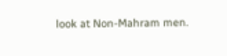look at Non-Mahram men.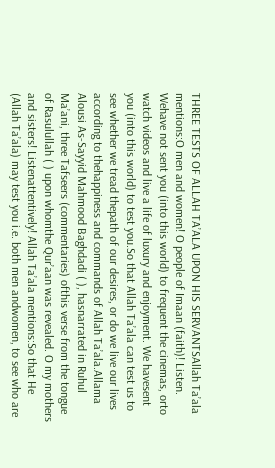THREE TESTS OF ALLAH TA’ALA UPON HIS SERVANTSAllah Ta’ala mentions:O men and women! O people of Imaan (faith)! Listen. Wehave not sent you (into this world) to frequent the cinemas, orto watch videos and live a life of luxury and enjoyment. We havesent you (into this world) to test you.So that Allah Ta’ala can test us to see whether we tread thepath of our desires, or do we live our lives according to thehappiness and commands of Allah Ta’ala.Allama Alousi As-Sayyid Mahmood Baghdadi ( ), hasnarrated in Ruhul Ma’ani, three Tafseers (commentaries) ofthis verse from the tongue of Rasulullah ( ) upon whomthe Qur’aan was revealed. O my mothers and sisters! Listenattentively! Allah Ta’ala mentions:So that He (Allah Ta’ala) may test you i.e. both men andwomen, to see who are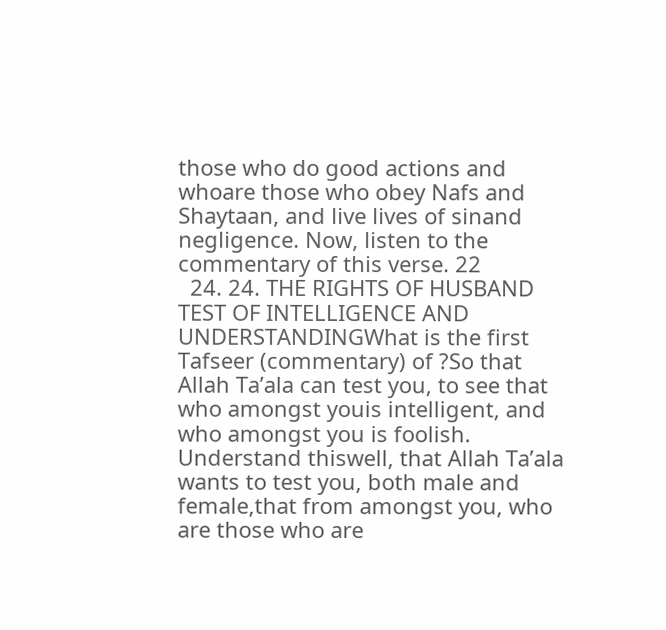those who do good actions and whoare those who obey Nafs and Shaytaan, and live lives of sinand negligence. Now, listen to the commentary of this verse. 22
  24. 24. THE RIGHTS OF HUSBAND TEST OF INTELLIGENCE AND UNDERSTANDINGWhat is the first Tafseer (commentary) of ?So that Allah Ta’ala can test you, to see that who amongst youis intelligent, and who amongst you is foolish. Understand thiswell, that Allah Ta’ala wants to test you, both male and female,that from amongst you, who are those who are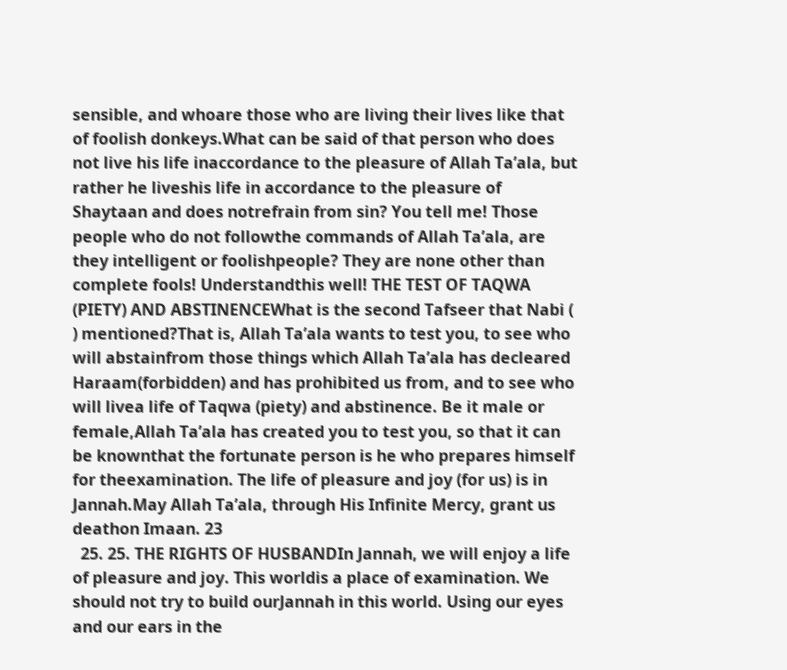sensible, and whoare those who are living their lives like that of foolish donkeys.What can be said of that person who does not live his life inaccordance to the pleasure of Allah Ta’ala, but rather he liveshis life in accordance to the pleasure of Shaytaan and does notrefrain from sin? You tell me! Those people who do not followthe commands of Allah Ta’ala, are they intelligent or foolishpeople? They are none other than complete fools! Understandthis well! THE TEST OF TAQWA (PIETY) AND ABSTINENCEWhat is the second Tafseer that Nabi ( ) mentioned?That is, Allah Ta’ala wants to test you, to see who will abstainfrom those things which Allah Ta’ala has decleared Haraam(forbidden) and has prohibited us from, and to see who will livea life of Taqwa (piety) and abstinence. Be it male or female,Allah Ta’ala has created you to test you, so that it can be knownthat the fortunate person is he who prepares himself for theexamination. The life of pleasure and joy (for us) is in Jannah.May Allah Ta’ala, through His Infinite Mercy, grant us deathon Imaan. 23
  25. 25. THE RIGHTS OF HUSBANDIn Jannah, we will enjoy a life of pleasure and joy. This worldis a place of examination. We should not try to build ourJannah in this world. Using our eyes and our ears in the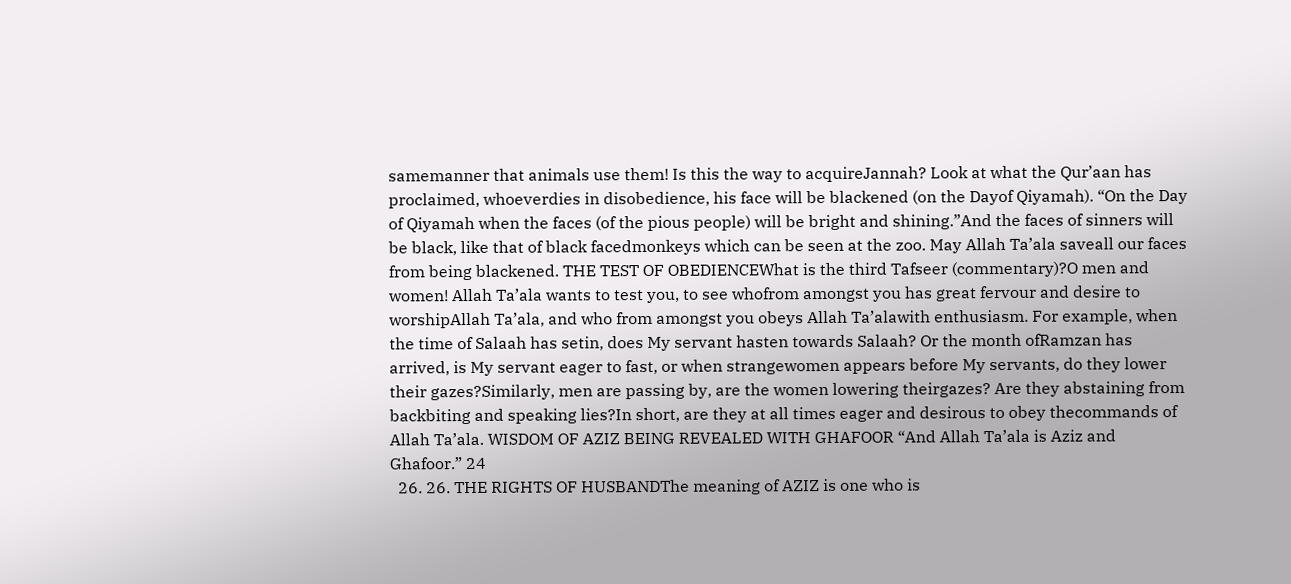samemanner that animals use them! Is this the way to acquireJannah? Look at what the Qur’aan has proclaimed, whoeverdies in disobedience, his face will be blackened (on the Dayof Qiyamah). “On the Day of Qiyamah when the faces (of the pious people) will be bright and shining.”And the faces of sinners will be black, like that of black facedmonkeys which can be seen at the zoo. May Allah Ta’ala saveall our faces from being blackened. THE TEST OF OBEDIENCEWhat is the third Tafseer (commentary)?O men and women! Allah Ta’ala wants to test you, to see whofrom amongst you has great fervour and desire to worshipAllah Ta’ala, and who from amongst you obeys Allah Ta’alawith enthusiasm. For example, when the time of Salaah has setin, does My servant hasten towards Salaah? Or the month ofRamzan has arrived, is My servant eager to fast, or when strangewomen appears before My servants, do they lower their gazes?Similarly, men are passing by, are the women lowering theirgazes? Are they abstaining from backbiting and speaking lies?In short, are they at all times eager and desirous to obey thecommands of Allah Ta’ala. WISDOM OF AZIZ BEING REVEALED WITH GHAFOOR “And Allah Ta’ala is Aziz and Ghafoor.” 24
  26. 26. THE RIGHTS OF HUSBANDThe meaning of AZIZ is one who is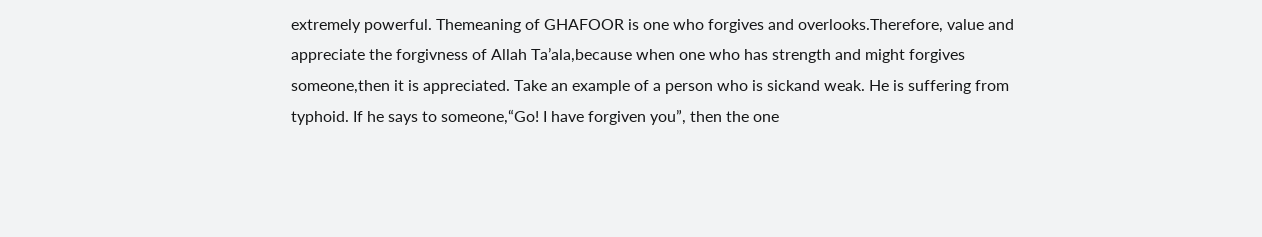extremely powerful. Themeaning of GHAFOOR is one who forgives and overlooks.Therefore, value and appreciate the forgivness of Allah Ta’ala,because when one who has strength and might forgives someone,then it is appreciated. Take an example of a person who is sickand weak. He is suffering from typhoid. If he says to someone,“Go! I have forgiven you”, then the one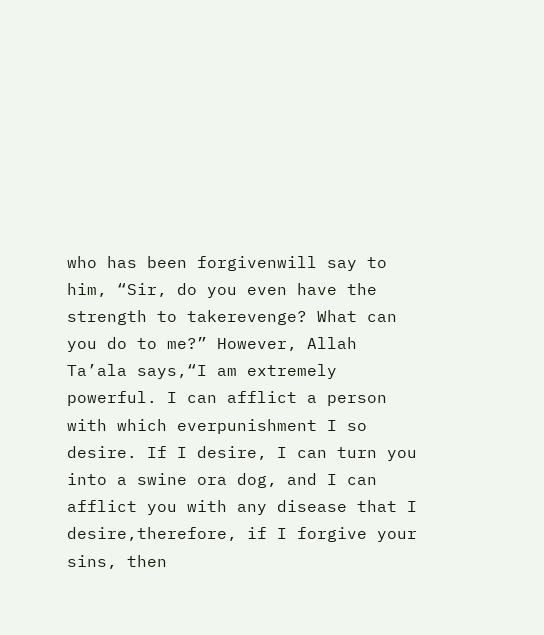who has been forgivenwill say to him, “Sir, do you even have the strength to takerevenge? What can you do to me?” However, Allah Ta’ala says,“I am extremely powerful. I can afflict a person with which everpunishment I so desire. If I desire, I can turn you into a swine ora dog, and I can afflict you with any disease that I desire,therefore, if I forgive your sins, then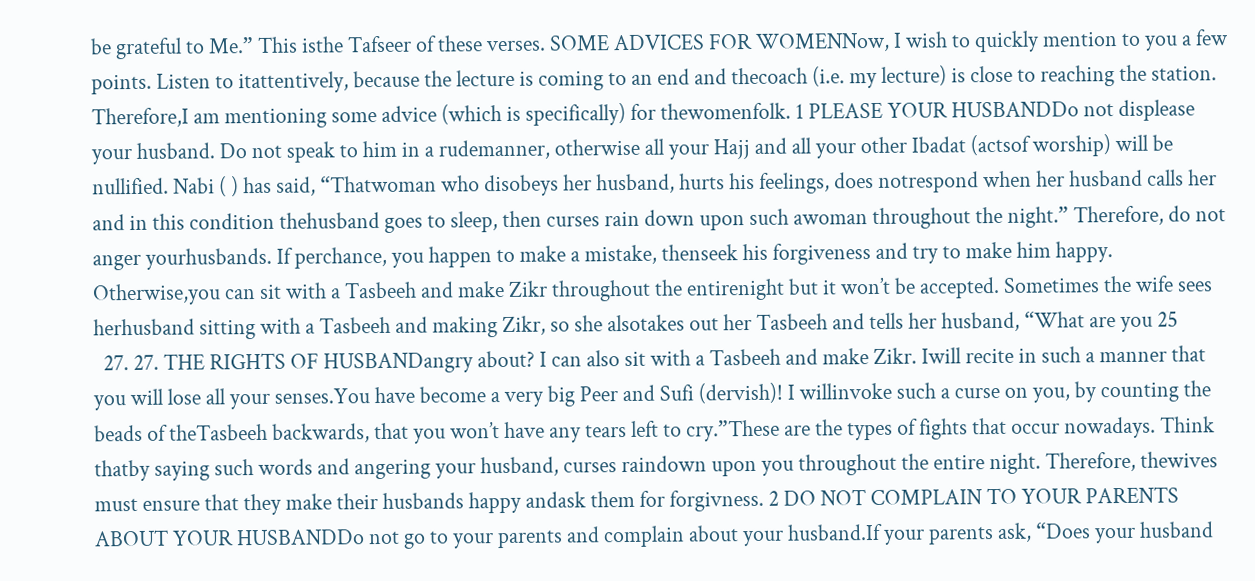be grateful to Me.” This isthe Tafseer of these verses. SOME ADVICES FOR WOMENNow, I wish to quickly mention to you a few points. Listen to itattentively, because the lecture is coming to an end and thecoach (i.e. my lecture) is close to reaching the station. Therefore,I am mentioning some advice (which is specifically) for thewomenfolk. 1 PLEASE YOUR HUSBANDDo not displease your husband. Do not speak to him in a rudemanner, otherwise all your Hajj and all your other Ibadat (actsof worship) will be nullified. Nabi ( ) has said, “Thatwoman who disobeys her husband, hurts his feelings, does notrespond when her husband calls her and in this condition thehusband goes to sleep, then curses rain down upon such awoman throughout the night.” Therefore, do not anger yourhusbands. If perchance, you happen to make a mistake, thenseek his forgiveness and try to make him happy. Otherwise,you can sit with a Tasbeeh and make Zikr throughout the entirenight but it won’t be accepted. Sometimes the wife sees herhusband sitting with a Tasbeeh and making Zikr, so she alsotakes out her Tasbeeh and tells her husband, “What are you 25
  27. 27. THE RIGHTS OF HUSBANDangry about? I can also sit with a Tasbeeh and make Zikr. Iwill recite in such a manner that you will lose all your senses.You have become a very big Peer and Sufi (dervish)! I willinvoke such a curse on you, by counting the beads of theTasbeeh backwards, that you won’t have any tears left to cry.”These are the types of fights that occur nowadays. Think thatby saying such words and angering your husband, curses raindown upon you throughout the entire night. Therefore, thewives must ensure that they make their husbands happy andask them for forgivness. 2 DO NOT COMPLAIN TO YOUR PARENTS ABOUT YOUR HUSBANDDo not go to your parents and complain about your husband.If your parents ask, “Does your husband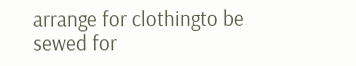arrange for clothingto be sewed for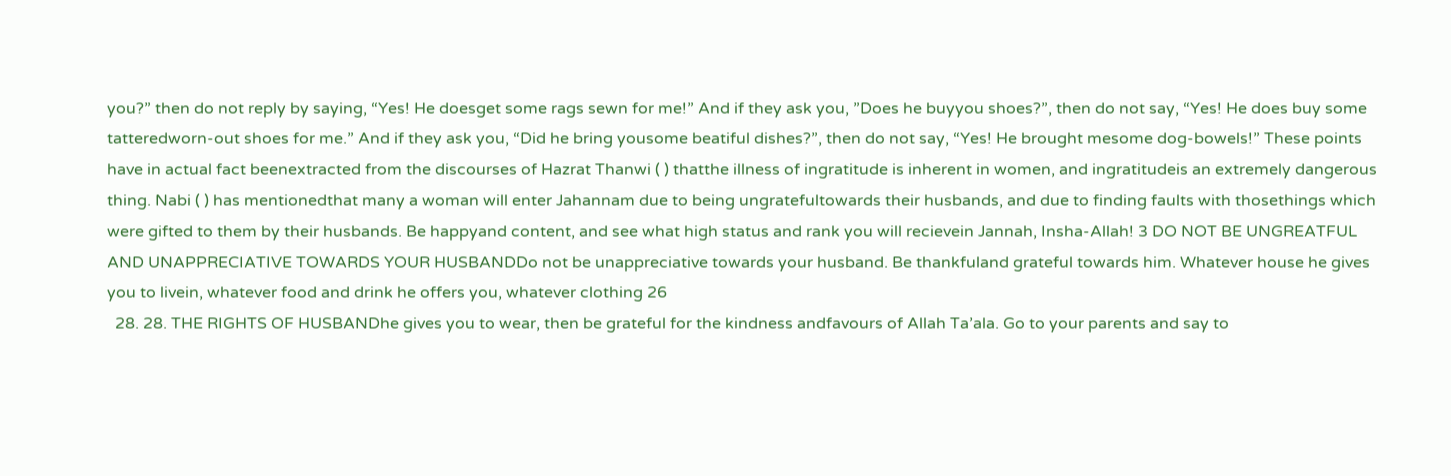you?” then do not reply by saying, “Yes! He doesget some rags sewn for me!” And if they ask you, ”Does he buyyou shoes?”, then do not say, “Yes! He does buy some tatteredworn-out shoes for me.” And if they ask you, “Did he bring yousome beatiful dishes?”, then do not say, “Yes! He brought mesome dog-bowels!” These points have in actual fact beenextracted from the discourses of Hazrat Thanwi ( ) thatthe illness of ingratitude is inherent in women, and ingratitudeis an extremely dangerous thing. Nabi ( ) has mentionedthat many a woman will enter Jahannam due to being ungratefultowards their husbands, and due to finding faults with thosethings which were gifted to them by their husbands. Be happyand content, and see what high status and rank you will recievein Jannah, Insha-Allah! 3 DO NOT BE UNGREATFUL AND UNAPPRECIATIVE TOWARDS YOUR HUSBANDDo not be unappreciative towards your husband. Be thankfuland grateful towards him. Whatever house he gives you to livein, whatever food and drink he offers you, whatever clothing 26
  28. 28. THE RIGHTS OF HUSBANDhe gives you to wear, then be grateful for the kindness andfavours of Allah Ta’ala. Go to your parents and say to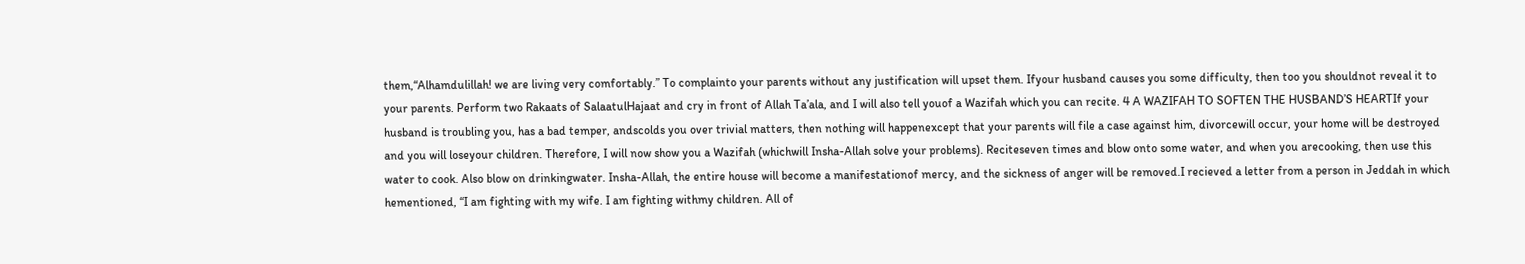them,“Alhamdulillah! we are living very comfortably.” To complainto your parents without any justification will upset them. Ifyour husband causes you some difficulty, then too you shouldnot reveal it to your parents. Perform two Rakaats of SalaatulHajaat and cry in front of Allah Ta’ala, and I will also tell youof a Wazifah which you can recite. 4 A WAZIFAH TO SOFTEN THE HUSBAND’S HEARTIf your husband is troubling you, has a bad temper, andscolds you over trivial matters, then nothing will happenexcept that your parents will file a case against him, divorcewill occur, your home will be destroyed and you will loseyour children. Therefore, I will now show you a Wazifah (whichwill Insha-Allah solve your problems). Reciteseven times and blow onto some water, and when you arecooking, then use this water to cook. Also blow on drinkingwater. Insha-Allah, the entire house will become a manifestationof mercy, and the sickness of anger will be removed.I recieved a letter from a person in Jeddah in which hementioned, “I am fighting with my wife. I am fighting withmy children. All of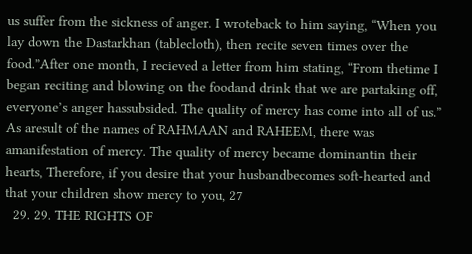us suffer from the sickness of anger. I wroteback to him saying, “When you lay down the Dastarkhan (tablecloth), then recite seven times over the food.”After one month, I recieved a letter from him stating, “From thetime I began reciting and blowing on the foodand drink that we are partaking off, everyone’s anger hassubsided. The quality of mercy has come into all of us.” As aresult of the names of RAHMAAN and RAHEEM, there was amanifestation of mercy. The quality of mercy became dominantin their hearts, Therefore, if you desire that your husbandbecomes soft-hearted and that your children show mercy to you, 27
  29. 29. THE RIGHTS OF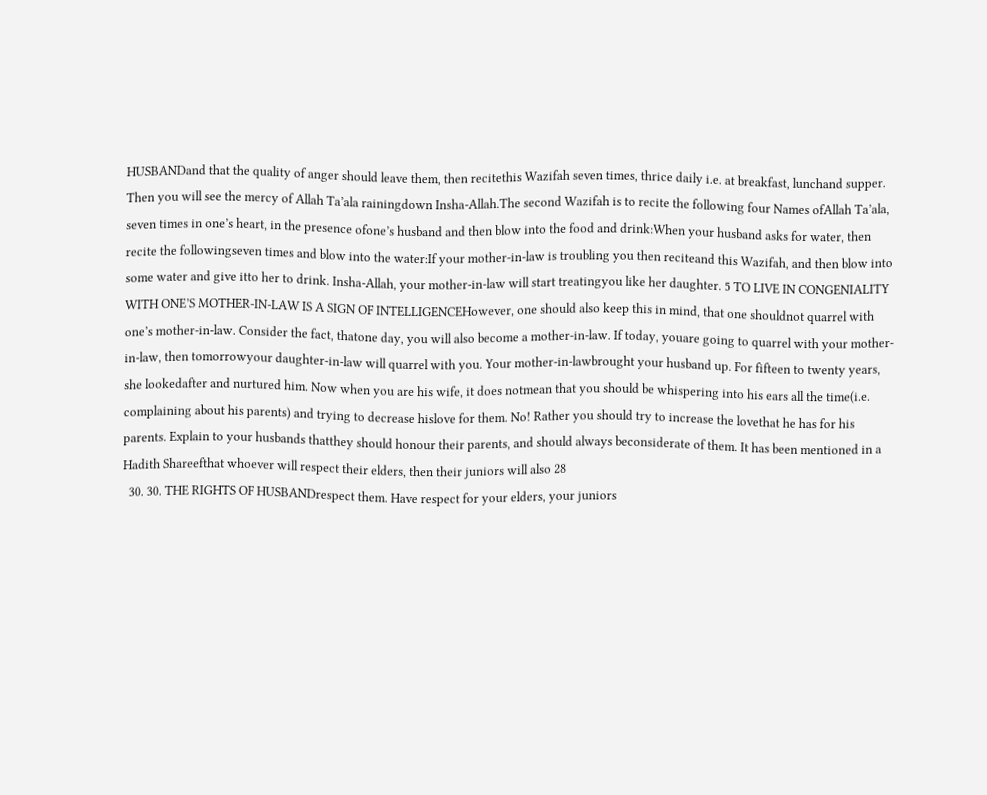HUSBANDand that the quality of anger should leave them, then recitethis Wazifah seven times, thrice daily i.e. at breakfast, lunchand supper. Then you will see the mercy of Allah Ta’ala rainingdown Insha-Allah.The second Wazifah is to recite the following four Names ofAllah Ta’ala, seven times in one’s heart, in the presence ofone’s husband and then blow into the food and drink:When your husband asks for water, then recite the followingseven times and blow into the water:If your mother-in-law is troubling you then reciteand this Wazifah, and then blow into some water and give itto her to drink. Insha-Allah, your mother-in-law will start treatingyou like her daughter. 5 TO LIVE IN CONGENIALITY WITH ONE’S MOTHER-IN-LAW IS A SIGN OF INTELLIGENCEHowever, one should also keep this in mind, that one shouldnot quarrel with one’s mother-in-law. Consider the fact, thatone day, you will also become a mother-in-law. If today, youare going to quarrel with your mother-in-law, then tomorrowyour daughter-in-law will quarrel with you. Your mother-in-lawbrought your husband up. For fifteen to twenty years, she lookedafter and nurtured him. Now when you are his wife, it does notmean that you should be whispering into his ears all the time(i.e. complaining about his parents) and trying to decrease hislove for them. No! Rather you should try to increase the lovethat he has for his parents. Explain to your husbands thatthey should honour their parents, and should always beconsiderate of them. It has been mentioned in a Hadith Shareefthat whoever will respect their elders, then their juniors will also 28
  30. 30. THE RIGHTS OF HUSBANDrespect them. Have respect for your elders, your juniors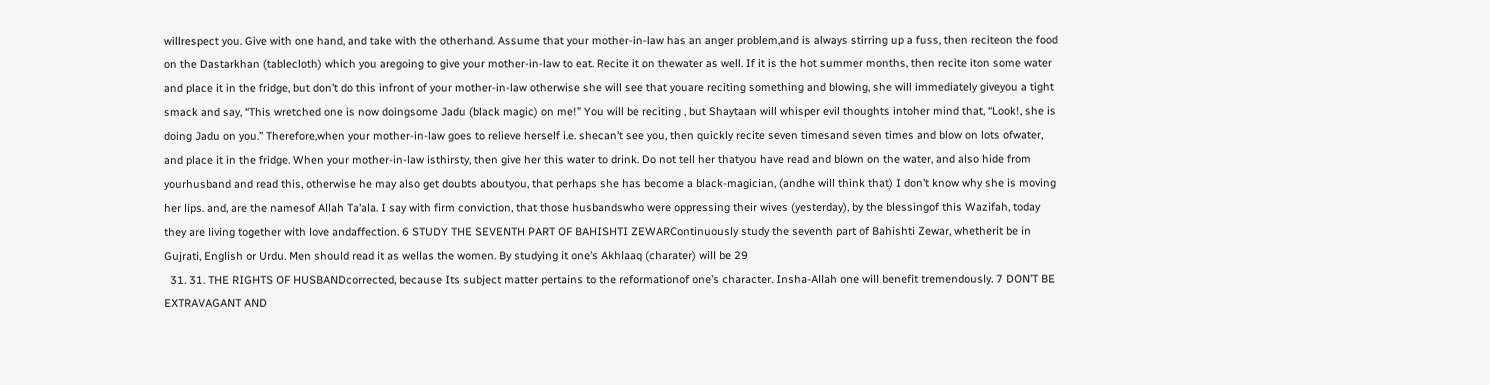willrespect you. Give with one hand, and take with the otherhand. Assume that your mother-in-law has an anger problem,and is always stirring up a fuss, then reciteon the food on the Dastarkhan (tablecloth) which you aregoing to give your mother-in-law to eat. Recite it on thewater as well. If it is the hot summer months, then recite iton some water and place it in the fridge, but don’t do this infront of your mother-in-law otherwise she will see that youare reciting something and blowing, she will immediately giveyou a tight smack and say, “This wretched one is now doingsome Jadu (black magic) on me!” You will be reciting , but Shaytaan will whisper evil thoughts intoher mind that, “Look!, she is doing Jadu on you.” Therefore,when your mother-in-law goes to relieve herself i.e. shecan’t see you, then quickly recite seven timesand seven times and blow on lots ofwater, and place it in the fridge. When your mother-in-law isthirsty, then give her this water to drink. Do not tell her thatyou have read and blown on the water, and also hide from yourhusband and read this, otherwise he may also get doubts aboutyou, that perhaps she has become a black-magician, (andhe will think that) I don’t know why she is moving her lips. and, are the namesof Allah Ta’ala. I say with firm conviction, that those husbandswho were oppressing their wives (yesterday), by the blessingof this Wazifah, today they are living together with love andaffection. 6 STUDY THE SEVENTH PART OF BAHISHTI ZEWARContinuously study the seventh part of Bahishti Zewar, whetherit be in Gujrati, English or Urdu. Men should read it as wellas the women. By studying it one’s Akhlaaq (charater) will be 29
  31. 31. THE RIGHTS OF HUSBANDcorrected, because Its subject matter pertains to the reformationof one’s character. Insha-Allah one will benefit tremendously. 7 DON’T BE EXTRAVAGANT AND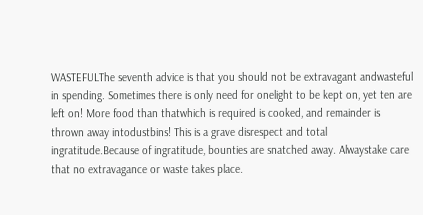WASTEFULThe seventh advice is that you should not be extravagant andwasteful in spending. Sometimes there is only need for onelight to be kept on, yet ten are left on! More food than thatwhich is required is cooked, and remainder is thrown away intodustbins! This is a grave disrespect and total ingratitude.Because of ingratitude, bounties are snatched away. Alwaystake care that no extravagance or waste takes place.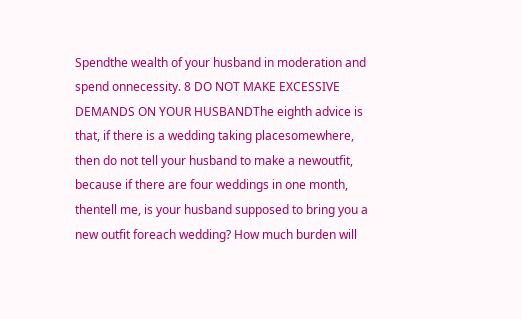Spendthe wealth of your husband in moderation and spend onnecessity. 8 DO NOT MAKE EXCESSIVE DEMANDS ON YOUR HUSBANDThe eighth advice is that, if there is a wedding taking placesomewhere, then do not tell your husband to make a newoutfit, because if there are four weddings in one month, thentell me, is your husband supposed to bring you a new outfit foreach wedding? How much burden will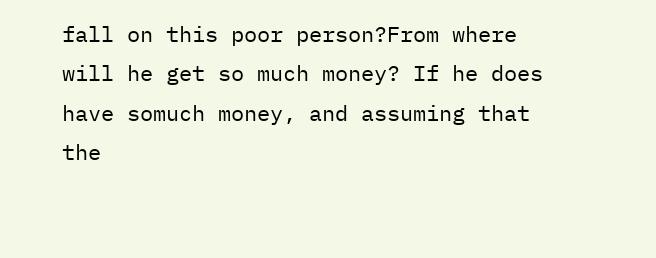fall on this poor person?From where will he get so much money? If he does have somuch money, and assuming that the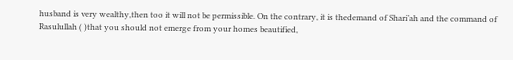husband is very wealthy,then too it will not be permissible. On the contrary, it is thedemand of Shari’ah and the command of Rasulullah ( )that you should not emerge from your homes beautified,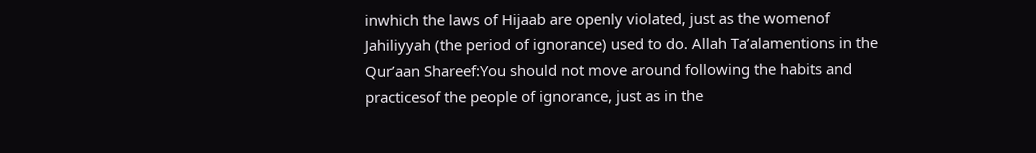inwhich the laws of Hijaab are openly violated, just as the womenof Jahiliyyah (the period of ignorance) used to do. Allah Ta’alamentions in the Qur’aan Shareef:You should not move around following the habits and practicesof the people of ignorance, just as in the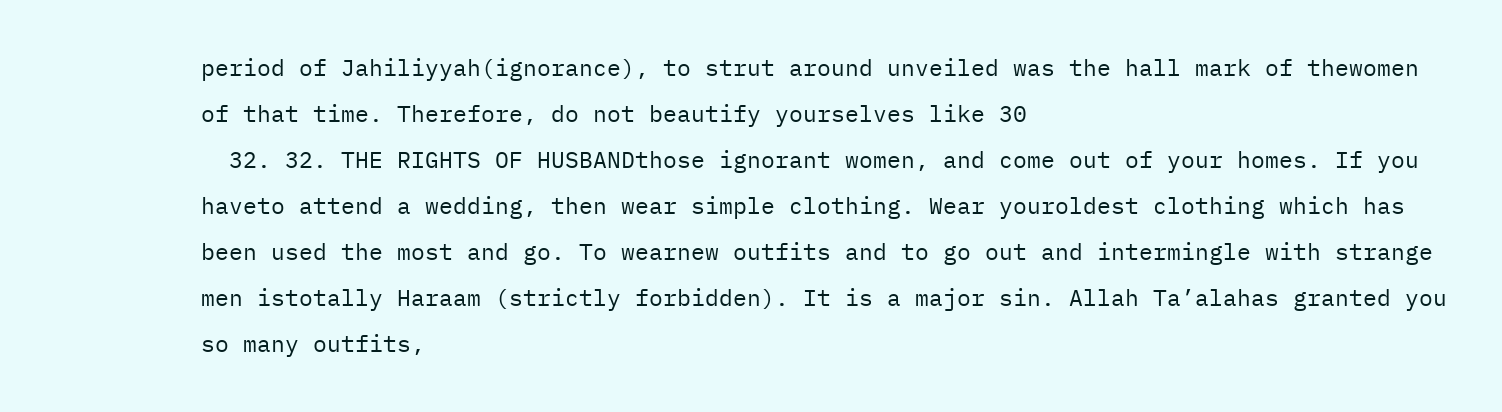period of Jahiliyyah(ignorance), to strut around unveiled was the hall mark of thewomen of that time. Therefore, do not beautify yourselves like 30
  32. 32. THE RIGHTS OF HUSBANDthose ignorant women, and come out of your homes. If you haveto attend a wedding, then wear simple clothing. Wear youroldest clothing which has been used the most and go. To wearnew outfits and to go out and intermingle with strange men istotally Haraam (strictly forbidden). It is a major sin. Allah Ta’alahas granted you so many outfits,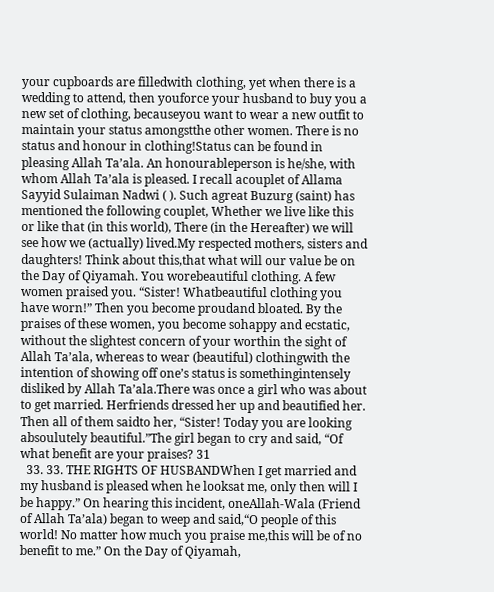your cupboards are filledwith clothing, yet when there is a wedding to attend, then youforce your husband to buy you a new set of clothing, becauseyou want to wear a new outfit to maintain your status amongstthe other women. There is no status and honour in clothing!Status can be found in pleasing Allah Ta’ala. An honourableperson is he/she, with whom Allah Ta’ala is pleased. I recall acouplet of Allama Sayyid Sulaiman Nadwi ( ). Such agreat Buzurg (saint) has mentioned the following couplet, Whether we live like this or like that (in this world), There (in the Hereafter) we will see how we (actually) lived.My respected mothers, sisters and daughters! Think about this,that what will our value be on the Day of Qiyamah. You worebeautiful clothing. A few women praised you. “Sister! Whatbeautiful clothing you have worn!” Then you become proudand bloated. By the praises of these women, you become sohappy and ecstatic, without the slightest concern of your worthin the sight of Allah Ta’ala, whereas to wear (beautiful) clothingwith the intention of showing off one’s status is somethingintensely disliked by Allah Ta’ala.There was once a girl who was about to get married. Herfriends dressed her up and beautified her. Then all of them saidto her, “Sister! Today you are looking absoulutely beautiful.”The girl began to cry and said, “Of what benefit are your praises? 31
  33. 33. THE RIGHTS OF HUSBANDWhen I get married and my husband is pleased when he looksat me, only then will I be happy.” On hearing this incident, oneAllah-Wala (Friend of Allah Ta’ala) began to weep and said,“O people of this world! No matter how much you praise me,this will be of no benefit to me.” On the Day of Qiyamah,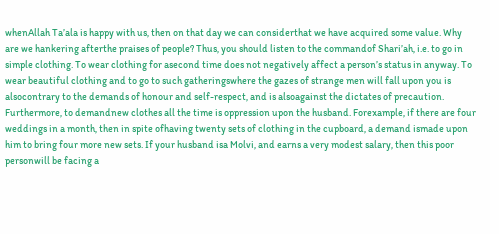whenAllah Ta’ala is happy with us, then on that day we can considerthat we have acquired some value. Why are we hankering afterthe praises of people? Thus, you should listen to the commandof Shari’ah, i.e. to go in simple clothing. To wear clothing for asecond time does not negatively affect a person’s status in anyway. To wear beautiful clothing and to go to such gatheringswhere the gazes of strange men will fall upon you is alsocontrary to the demands of honour and self-respect, and is alsoagainst the dictates of precaution. Furthermore, to demandnew clothes all the time is oppression upon the husband. Forexample, if there are four weddings in a month, then in spite ofhaving twenty sets of clothing in the cupboard, a demand ismade upon him to bring four more new sets. If your husband isa Molvi, and earns a very modest salary, then this poor personwill be facing a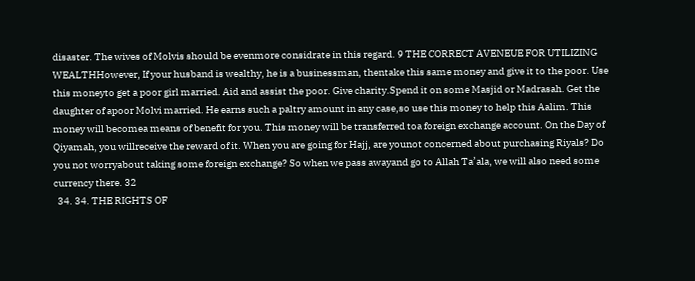disaster. The wives of Molvis should be evenmore considrate in this regard. 9 THE CORRECT AVENEUE FOR UTILIZING WEALTHHowever, If your husband is wealthy, he is a businessman, thentake this same money and give it to the poor. Use this moneyto get a poor girl married. Aid and assist the poor. Give charity.Spend it on some Masjid or Madrasah. Get the daughter of apoor Molvi married. He earns such a paltry amount in any case,so use this money to help this Aalim. This money will becomea means of benefit for you. This money will be transferred toa foreign exchange account. On the Day of Qiyamah, you willreceive the reward of it. When you are going for Hajj, are younot concerned about purchasing Riyals? Do you not worryabout taking some foreign exchange? So when we pass awayand go to Allah Ta’ala, we will also need some currency there. 32
  34. 34. THE RIGHTS OF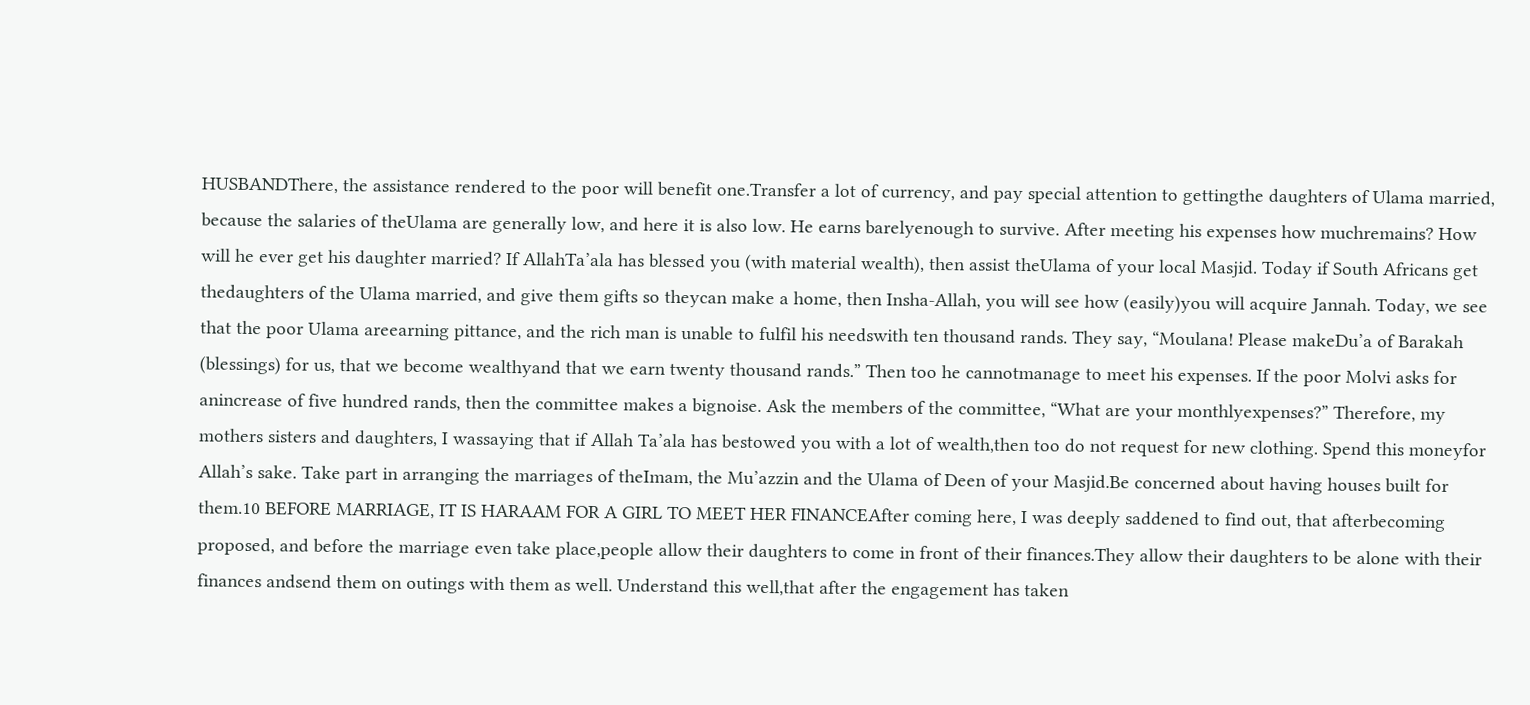HUSBANDThere, the assistance rendered to the poor will benefit one.Transfer a lot of currency, and pay special attention to gettingthe daughters of Ulama married, because the salaries of theUlama are generally low, and here it is also low. He earns barelyenough to survive. After meeting his expenses how muchremains? How will he ever get his daughter married? If AllahTa’ala has blessed you (with material wealth), then assist theUlama of your local Masjid. Today if South Africans get thedaughters of the Ulama married, and give them gifts so theycan make a home, then Insha-Allah, you will see how (easily)you will acquire Jannah. Today, we see that the poor Ulama areearning pittance, and the rich man is unable to fulfil his needswith ten thousand rands. They say, “Moulana! Please makeDu’a of Barakah (blessings) for us, that we become wealthyand that we earn twenty thousand rands.” Then too he cannotmanage to meet his expenses. If the poor Molvi asks for anincrease of five hundred rands, then the committee makes a bignoise. Ask the members of the committee, “What are your monthlyexpenses?” Therefore, my mothers sisters and daughters, I wassaying that if Allah Ta’ala has bestowed you with a lot of wealth,then too do not request for new clothing. Spend this moneyfor Allah’s sake. Take part in arranging the marriages of theImam, the Mu’azzin and the Ulama of Deen of your Masjid.Be concerned about having houses built for them.10 BEFORE MARRIAGE, IT IS HARAAM FOR A GIRL TO MEET HER FINANCEAfter coming here, I was deeply saddened to find out, that afterbecoming proposed, and before the marriage even take place,people allow their daughters to come in front of their finances.They allow their daughters to be alone with their finances andsend them on outings with them as well. Understand this well,that after the engagement has taken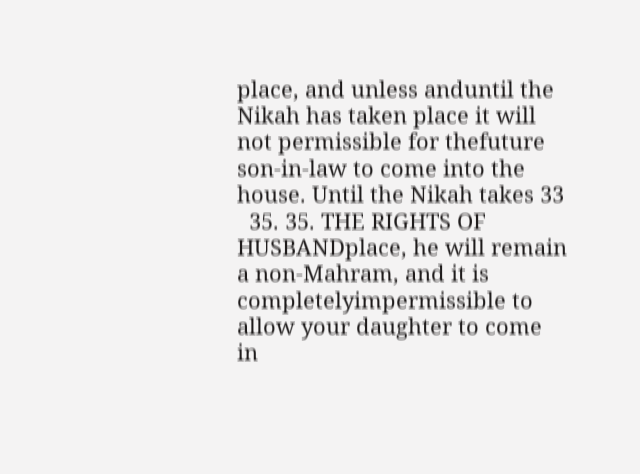place, and unless anduntil the Nikah has taken place it will not permissible for thefuture son-in-law to come into the house. Until the Nikah takes 33
  35. 35. THE RIGHTS OF HUSBANDplace, he will remain a non-Mahram, and it is completelyimpermissible to allow your daughter to come in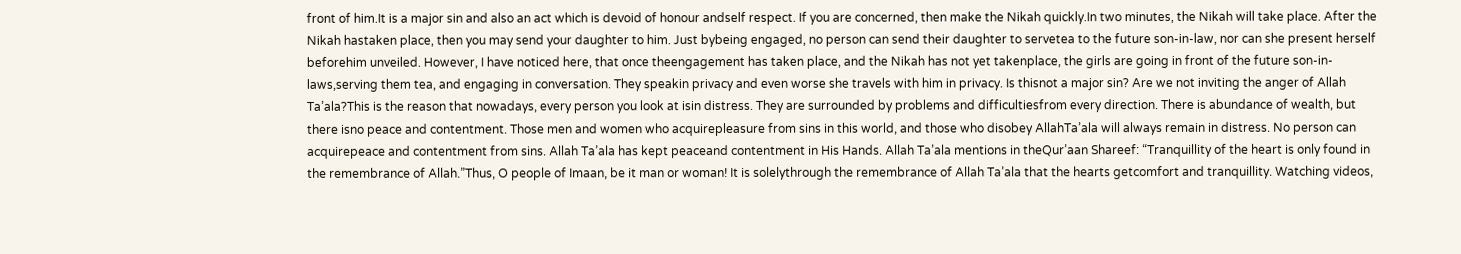front of him.It is a major sin and also an act which is devoid of honour andself respect. If you are concerned, then make the Nikah quickly.In two minutes, the Nikah will take place. After the Nikah hastaken place, then you may send your daughter to him. Just bybeing engaged, no person can send their daughter to servetea to the future son-in-law, nor can she present herself beforehim unveiled. However, I have noticed here, that once theengagement has taken place, and the Nikah has not yet takenplace, the girls are going in front of the future son-in-laws,serving them tea, and engaging in conversation. They speakin privacy and even worse she travels with him in privacy. Is thisnot a major sin? Are we not inviting the anger of Allah Ta’ala?This is the reason that nowadays, every person you look at isin distress. They are surrounded by problems and difficultiesfrom every direction. There is abundance of wealth, but there isno peace and contentment. Those men and women who acquirepleasure from sins in this world, and those who disobey AllahTa’ala will always remain in distress. No person can acquirepeace and contentment from sins. Allah Ta’ala has kept peaceand contentment in His Hands. Allah Ta’ala mentions in theQur’aan Shareef: “Tranquillity of the heart is only found in the remembrance of Allah.”Thus, O people of Imaan, be it man or woman! It is solelythrough the remembrance of Allah Ta’ala that the hearts getcomfort and tranquillity. Watching videos,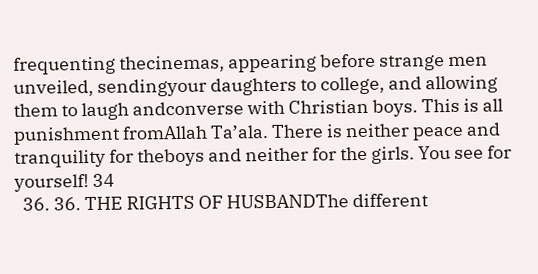frequenting thecinemas, appearing before strange men unveiled, sendingyour daughters to college, and allowing them to laugh andconverse with Christian boys. This is all punishment fromAllah Ta’ala. There is neither peace and tranquility for theboys and neither for the girls. You see for yourself! 34
  36. 36. THE RIGHTS OF HUSBANDThe different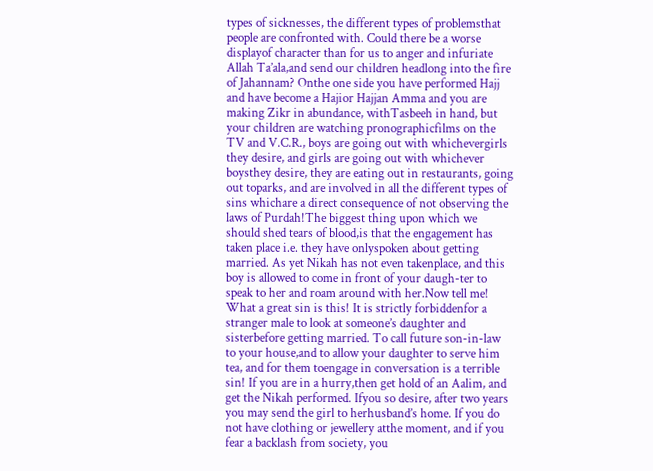types of sicknesses, the different types of problemsthat people are confronted with. Could there be a worse displayof character than for us to anger and infuriate Allah Ta’ala,and send our children headlong into the fire of Jahannam? Onthe one side you have performed Hajj and have become a Hajior Hajjan Amma and you are making Zikr in abundance, withTasbeeh in hand, but your children are watching pronographicfilms on the TV and V.C.R., boys are going out with whichevergirls they desire, and girls are going out with whichever boysthey desire, they are eating out in restaurants, going out toparks, and are involved in all the different types of sins whichare a direct consequence of not observing the laws of Purdah!The biggest thing upon which we should shed tears of blood,is that the engagement has taken place i.e. they have onlyspoken about getting married. As yet Nikah has not even takenplace, and this boy is allowed to come in front of your daugh-ter to speak to her and roam around with her.Now tell me! What a great sin is this! It is strictly forbiddenfor a stranger male to look at someone’s daughter and sisterbefore getting married. To call future son-in-law to your house,and to allow your daughter to serve him tea, and for them toengage in conversation is a terrible sin! If you are in a hurry,then get hold of an Aalim, and get the Nikah performed. Ifyou so desire, after two years you may send the girl to herhusband’s home. If you do not have clothing or jewellery atthe moment, and if you fear a backlash from society, you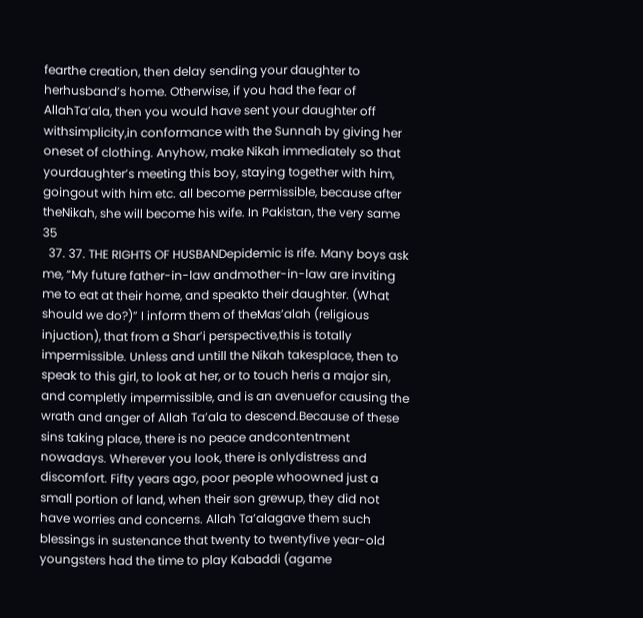fearthe creation, then delay sending your daughter to herhusband’s home. Otherwise, if you had the fear of AllahTa’ala, then you would have sent your daughter off withsimplicity,in conformance with the Sunnah by giving her oneset of clothing. Anyhow, make Nikah immediately so that yourdaughter’s meeting this boy, staying together with him, goingout with him etc. all become permissible, because after theNikah, she will become his wife. In Pakistan, the very same 35
  37. 37. THE RIGHTS OF HUSBANDepidemic is rife. Many boys ask me, “My future father-in-law andmother-in-law are inviting me to eat at their home, and speakto their daughter. (What should we do?)” I inform them of theMas’alah (religious injuction), that from a Shar’i perspective,this is totally impermissible. Unless and untill the Nikah takesplace, then to speak to this girl, to look at her, or to touch heris a major sin, and completly impermissible, and is an avenuefor causing the wrath and anger of Allah Ta’ala to descend.Because of these sins taking place, there is no peace andcontentment nowadays. Wherever you look, there is onlydistress and discomfort. Fifty years ago, poor people whoowned just a small portion of land, when their son grewup, they did not have worries and concerns. Allah Ta’alagave them such blessings in sustenance that twenty to twentyfive year-old youngsters had the time to play Kabaddi (agame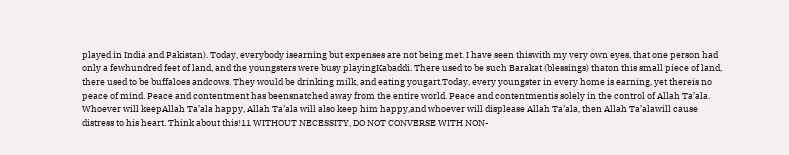played in India and Pakistan). Today, everybody isearning but expenses are not being met. I have seen thiswith my very own eyes, that one person had only a fewhundred feet of land, and the youngsters were busy playingKabaddi. There used to be such Barakat (blessings) thaton this small piece of land, there used to be buffaloes andcows. They would be drinking milk, and eating yougart.Today, every youngster in every home is earning, yet thereis no peace of mind. Peace and contentment has beensnatched away from the entire world. Peace and contentmentis solely in the control of Allah Ta’ala. Whoever will keepAllah Ta’ala happy, Allah Ta’ala will also keep him happy,and whoever will displease Allah Ta’ala, then Allah Ta’alawill cause distress to his heart. Think about this!11 WITHOUT NECESSITY, DO NOT CONVERSE WITH NON-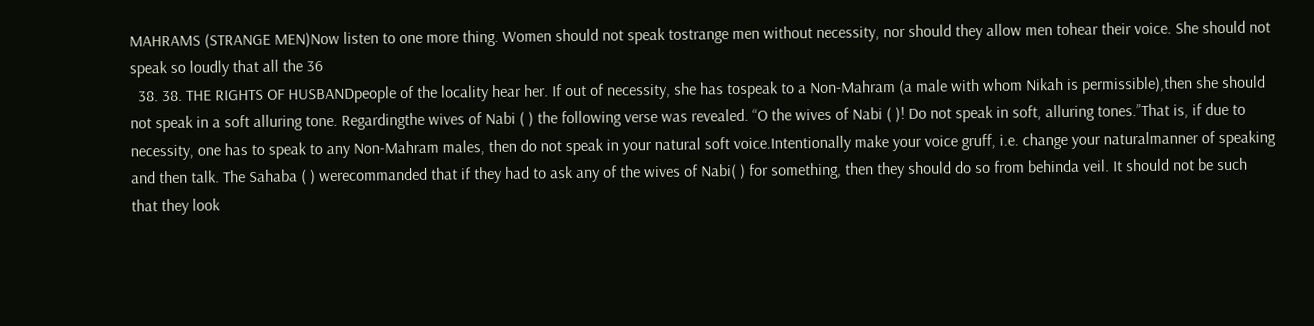MAHRAMS (STRANGE MEN)Now listen to one more thing. Women should not speak tostrange men without necessity, nor should they allow men tohear their voice. She should not speak so loudly that all the 36
  38. 38. THE RIGHTS OF HUSBANDpeople of the locality hear her. If out of necessity, she has tospeak to a Non-Mahram (a male with whom Nikah is permissible),then she should not speak in a soft alluring tone. Regardingthe wives of Nabi ( ) the following verse was revealed. “O the wives of Nabi ( )! Do not speak in soft, alluring tones.”That is, if due to necessity, one has to speak to any Non-Mahram males, then do not speak in your natural soft voice.Intentionally make your voice gruff, i.e. change your naturalmanner of speaking and then talk. The Sahaba ( ) werecommanded that if they had to ask any of the wives of Nabi( ) for something, then they should do so from behinda veil. It should not be such that they look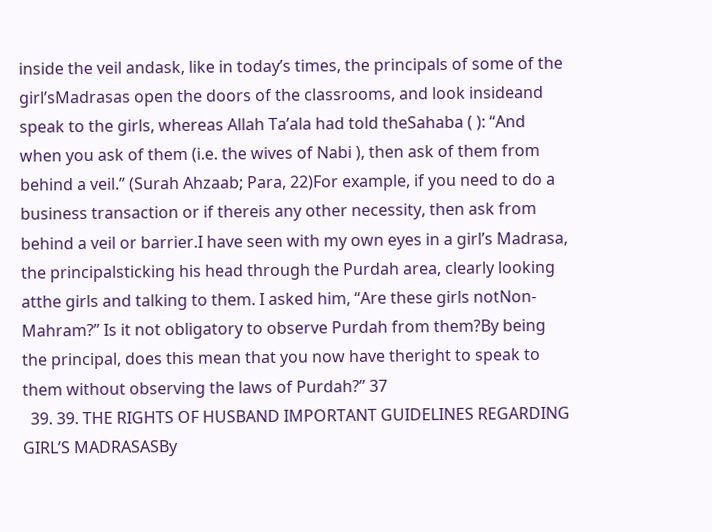inside the veil andask, like in today’s times, the principals of some of the girl’sMadrasas open the doors of the classrooms, and look insideand speak to the girls, whereas Allah Ta’ala had told theSahaba ( ): “And when you ask of them (i.e. the wives of Nabi ), then ask of them from behind a veil.” (Surah Ahzaab; Para, 22)For example, if you need to do a business transaction or if thereis any other necessity, then ask from behind a veil or barrier.I have seen with my own eyes in a girl’s Madrasa, the principalsticking his head through the Purdah area, clearly looking atthe girls and talking to them. I asked him, “Are these girls notNon-Mahram?” Is it not obligatory to observe Purdah from them?By being the principal, does this mean that you now have theright to speak to them without observing the laws of Purdah?” 37
  39. 39. THE RIGHTS OF HUSBAND IMPORTANT GUIDELINES REGARDING GIRL’S MADRASASBy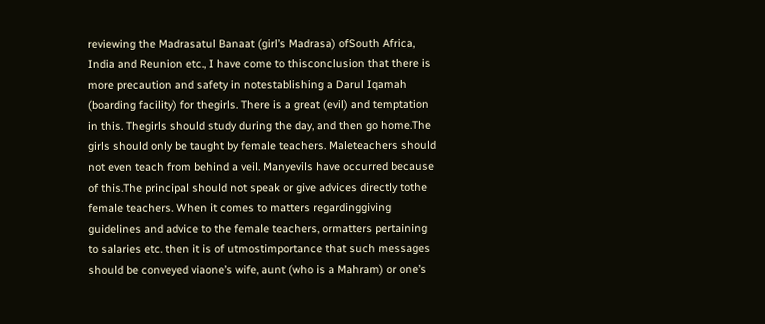reviewing the Madrasatul Banaat (girl’s Madrasa) ofSouth Africa, India and Reunion etc., I have come to thisconclusion that there is more precaution and safety in notestablishing a Darul Iqamah (boarding facility) for thegirls. There is a great (evil) and temptation in this. Thegirls should study during the day, and then go home.The girls should only be taught by female teachers. Maleteachers should not even teach from behind a veil. Manyevils have occurred because of this.The principal should not speak or give advices directly tothe female teachers. When it comes to matters regardinggiving guidelines and advice to the female teachers, ormatters pertaining to salaries etc. then it is of utmostimportance that such messages should be conveyed viaone’s wife, aunt (who is a Mahram) or one’s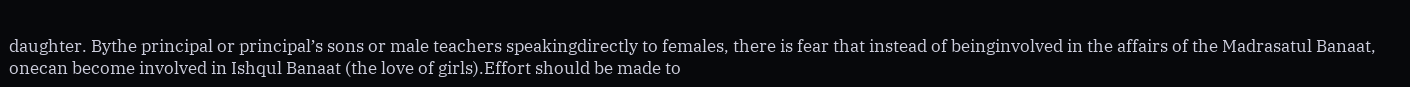daughter. Bythe principal or principal’s sons or male teachers speakingdirectly to females, there is fear that instead of beinginvolved in the affairs of the Madrasatul Banaat, onecan become involved in Ishqul Banaat (the love of girls).Effort should be made to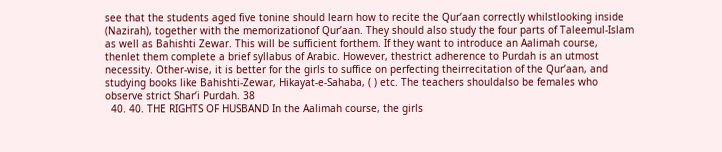see that the students aged five tonine should learn how to recite the Qur’aan correctly whilstlooking inside (Nazirah), together with the memorizationof Qur’aan. They should also study the four parts of Taleemul-Islam as well as Bahishti Zewar. This will be sufficient forthem. If they want to introduce an Aalimah course, thenlet them complete a brief syllabus of Arabic. However, thestrict adherence to Purdah is an utmost necessity. Other-wise, it is better for the girls to suffice on perfecting theirrecitation of the Qur’aan, and studying books like Bahishti-Zewar, Hikayat-e-Sahaba, ( ) etc. The teachers shouldalso be females who observe strict Shar’i Purdah. 38
  40. 40. THE RIGHTS OF HUSBAND In the Aalimah course, the girls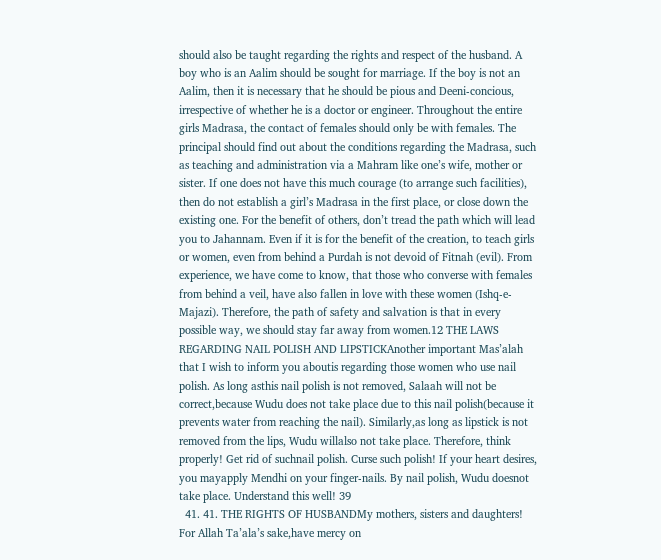should also be taught regarding the rights and respect of the husband. A boy who is an Aalim should be sought for marriage. If the boy is not an Aalim, then it is necessary that he should be pious and Deeni-concious, irrespective of whether he is a doctor or engineer. Throughout the entire girls Madrasa, the contact of females should only be with females. The principal should find out about the conditions regarding the Madrasa, such as teaching and administration via a Mahram like one’s wife, mother or sister. If one does not have this much courage (to arrange such facilities), then do not establish a girl’s Madrasa in the first place, or close down the existing one. For the benefit of others, don’t tread the path which will lead you to Jahannam. Even if it is for the benefit of the creation, to teach girls or women, even from behind a Purdah is not devoid of Fitnah (evil). From experience, we have come to know, that those who converse with females from behind a veil, have also fallen in love with these women (Ishq-e-Majazi). Therefore, the path of safety and salvation is that in every possible way, we should stay far away from women.12 THE LAWS REGARDING NAIL POLISH AND LIPSTICKAnother important Mas’alah that I wish to inform you aboutis regarding those women who use nail polish. As long asthis nail polish is not removed, Salaah will not be correct,because Wudu does not take place due to this nail polish(because it prevents water from reaching the nail). Similarly,as long as lipstick is not removed from the lips, Wudu willalso not take place. Therefore, think properly! Get rid of suchnail polish. Curse such polish! If your heart desires, you mayapply Mendhi on your finger-nails. By nail polish, Wudu doesnot take place. Understand this well! 39
  41. 41. THE RIGHTS OF HUSBANDMy mothers, sisters and daughters! For Allah Ta’ala’s sake,have mercy on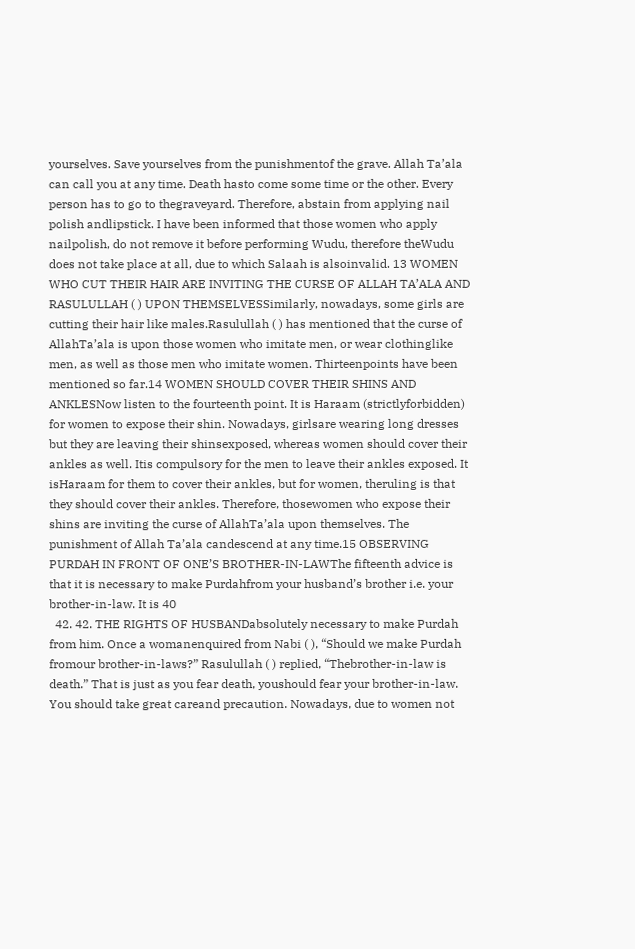yourselves. Save yourselves from the punishmentof the grave. Allah Ta’ala can call you at any time. Death hasto come some time or the other. Every person has to go to thegraveyard. Therefore, abstain from applying nail polish andlipstick. I have been informed that those women who apply nailpolish, do not remove it before performing Wudu, therefore theWudu does not take place at all, due to which Salaah is alsoinvalid. 13 WOMEN WHO CUT THEIR HAIR ARE INVITING THE CURSE OF ALLAH TA’ALA AND RASULULLAH ( ) UPON THEMSELVESSimilarly, nowadays, some girls are cutting their hair like males.Rasulullah ( ) has mentioned that the curse of AllahTa’ala is upon those women who imitate men, or wear clothinglike men, as well as those men who imitate women. Thirteenpoints have been mentioned so far.14 WOMEN SHOULD COVER THEIR SHINS AND ANKLESNow listen to the fourteenth point. It is Haraam (strictlyforbidden) for women to expose their shin. Nowadays, girlsare wearing long dresses but they are leaving their shinsexposed, whereas women should cover their ankles as well. Itis compulsory for the men to leave their ankles exposed. It isHaraam for them to cover their ankles, but for women, theruling is that they should cover their ankles. Therefore, thosewomen who expose their shins are inviting the curse of AllahTa’ala upon themselves. The punishment of Allah Ta’ala candescend at any time.15 OBSERVING PURDAH IN FRONT OF ONE’S BROTHER-IN-LAWThe fifteenth advice is that it is necessary to make Purdahfrom your husband’s brother i.e. your brother-in-law. It is 40
  42. 42. THE RIGHTS OF HUSBANDabsolutely necessary to make Purdah from him. Once a womanenquired from Nabi ( ), “Should we make Purdah fromour brother-in-laws?” Rasulullah ( ) replied, “Thebrother-in-law is death.” That is just as you fear death, youshould fear your brother-in-law. You should take great careand precaution. Nowadays, due to women not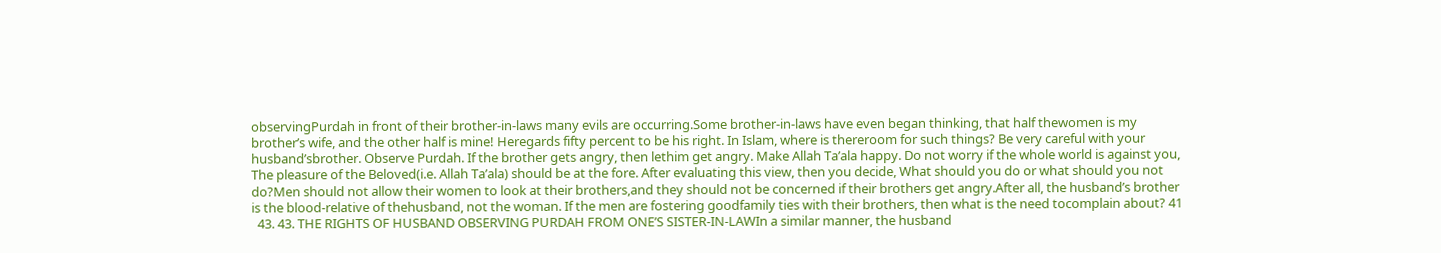observingPurdah in front of their brother-in-laws many evils are occurring.Some brother-in-laws have even began thinking, that half thewomen is my brother’s wife, and the other half is mine! Heregards fifty percent to be his right. In Islam, where is thereroom for such things? Be very careful with your husband’sbrother. Observe Purdah. If the brother gets angry, then lethim get angry. Make Allah Ta’ala happy. Do not worry if the whole world is against you, The pleasure of the Beloved(i.e. Allah Ta’ala) should be at the fore. After evaluating this view, then you decide, What should you do or what should you not do?Men should not allow their women to look at their brothers,and they should not be concerned if their brothers get angry.After all, the husband’s brother is the blood-relative of thehusband, not the woman. If the men are fostering goodfamily ties with their brothers, then what is the need tocomplain about? 41
  43. 43. THE RIGHTS OF HUSBAND OBSERVING PURDAH FROM ONE’S SISTER-IN-LAWIn a similar manner, the husband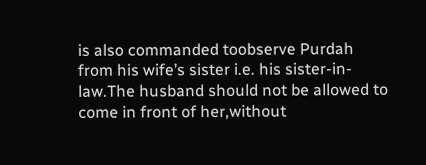is also commanded toobserve Purdah from his wife’s sister i.e. his sister-in-law.The husband should not be allowed to come in front of her,without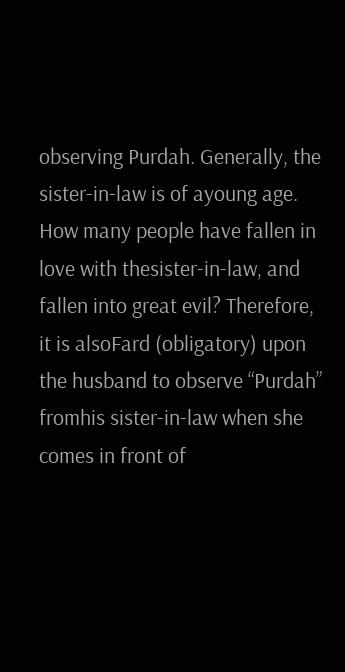observing Purdah. Generally, the sister-in-law is of ayoung age. How many people have fallen in love with thesister-in-law, and fallen into great evil? Therefore, it is alsoFard (obligatory) upon the husband to observe “Purdah” fromhis sister-in-law when she comes in front of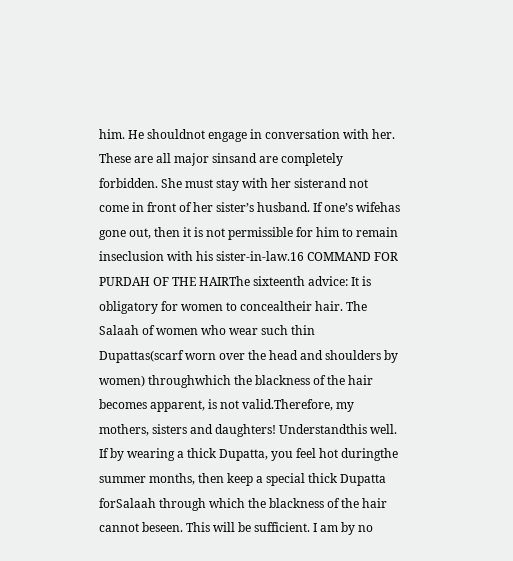him. He shouldnot engage in conversation with her. These are all major sinsand are completely forbidden. She must stay with her sisterand not come in front of her sister’s husband. If one’s wifehas gone out, then it is not permissible for him to remain inseclusion with his sister-in-law.16 COMMAND FOR PURDAH OF THE HAIRThe sixteenth advice: It is obligatory for women to concealtheir hair. The Salaah of women who wear such thin Dupattas(scarf worn over the head and shoulders by women) throughwhich the blackness of the hair becomes apparent, is not valid.Therefore, my mothers, sisters and daughters! Understandthis well. If by wearing a thick Dupatta, you feel hot duringthe summer months, then keep a special thick Dupatta forSalaah through which the blackness of the hair cannot beseen. This will be sufficient. I am by no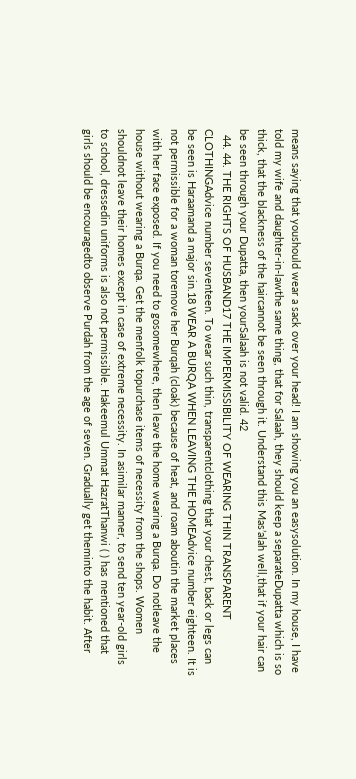means saying that youshould wear a sack over your head! I am showing you an easysolution. In my house, I have told my wife and daughter-in-lawthe same thing, that for Salaah, they should keep a separateDupatta which is so thick, that the blackness of the haircannot be seen through it. Understand this Mas’alah well,that if your hair can be seen through your Dupatta, then yourSalaah is not valid. 42
  44. 44. THE RIGHTS OF HUSBAND17 THE IMPERMISSIBILITY OF WEARING THIN TRANSPARENT CLOTHINGAdvice number seventeen. To wear such thin, transparentclothing that your chest, back or legs can be seen is Haraamand a major sin.18 WEAR A BURQA WHEN LEAVING THE HOMEAdvice number eighteen. It is not permissible for a woman toremove her Burqah (cloak) because of heat, and roam aboutin the market places with her face exposed. If you need to gosomewhere, then leave the home wearing a Burqa. Do notleave the house without wearing a Burqa. Get the menfolk topurchase items of necessity from the shops. Women shouldnot leave their homes except in case of extreme necessity. In asimilar manner, to send ten year-old girls to school, dressedin uniforms is also not permissible. Hakeemul Ummat HazratThanwi ( ) has mentioned that girls should be encouragedto observe Purdah from the age of seven. Gradually get theminto the habit. After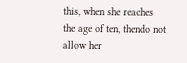this, when she reaches the age of ten, thendo not allow her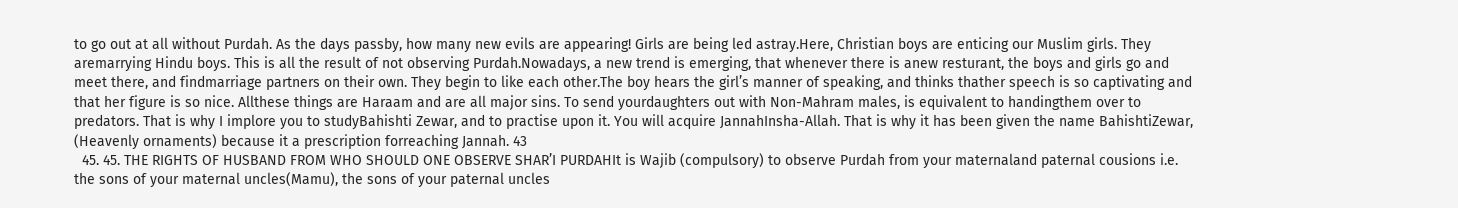to go out at all without Purdah. As the days passby, how many new evils are appearing! Girls are being led astray.Here, Christian boys are enticing our Muslim girls. They aremarrying Hindu boys. This is all the result of not observing Purdah.Nowadays, a new trend is emerging, that whenever there is anew resturant, the boys and girls go and meet there, and findmarriage partners on their own. They begin to like each other.The boy hears the girl’s manner of speaking, and thinks thather speech is so captivating and that her figure is so nice. Allthese things are Haraam and are all major sins. To send yourdaughters out with Non-Mahram males, is equivalent to handingthem over to predators. That is why I implore you to studyBahishti Zewar, and to practise upon it. You will acquire JannahInsha-Allah. That is why it has been given the name BahishtiZewar, (Heavenly ornaments) because it a prescription forreaching Jannah. 43
  45. 45. THE RIGHTS OF HUSBAND FROM WHO SHOULD ONE OBSERVE SHAR’I PURDAHIt is Wajib (compulsory) to observe Purdah from your maternaland paternal cousions i.e. the sons of your maternal uncles(Mamu), the sons of your paternal uncles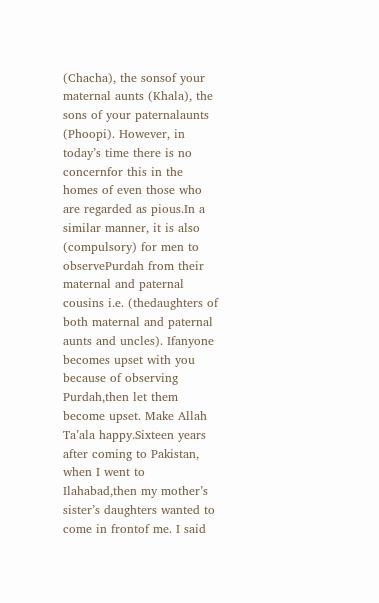(Chacha), the sonsof your maternal aunts (Khala), the sons of your paternalaunts (Phoopi). However, in today’s time there is no concernfor this in the homes of even those who are regarded as pious.In a similar manner, it is also (compulsory) for men to observePurdah from their maternal and paternal cousins i.e. (thedaughters of both maternal and paternal aunts and uncles). Ifanyone becomes upset with you because of observing Purdah,then let them become upset. Make Allah Ta’ala happy.Sixteen years after coming to Pakistan, when I went to Ilahabad,then my mother’s sister’s daughters wanted to come in frontof me. I said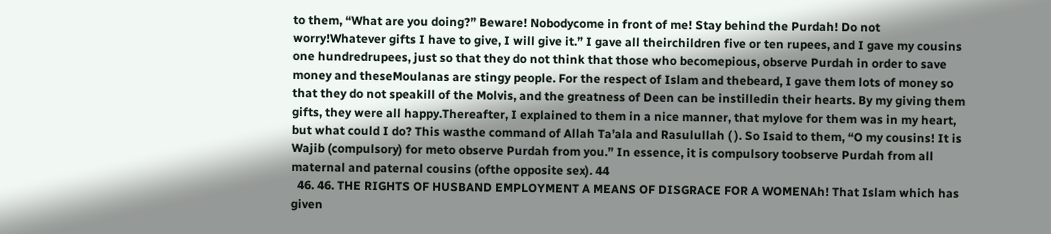to them, “What are you doing?” Beware! Nobodycome in front of me! Stay behind the Purdah! Do not worry!Whatever gifts I have to give, I will give it.” I gave all theirchildren five or ten rupees, and I gave my cousins one hundredrupees, just so that they do not think that those who becomepious, observe Purdah in order to save money and theseMoulanas are stingy people. For the respect of Islam and thebeard, I gave them lots of money so that they do not speakill of the Molvis, and the greatness of Deen can be instilledin their hearts. By my giving them gifts, they were all happy.Thereafter, I explained to them in a nice manner, that mylove for them was in my heart, but what could I do? This wasthe command of Allah Ta’ala and Rasulullah ( ). So Isaid to them, “O my cousins! It is Wajib (compulsory) for meto observe Purdah from you.” In essence, it is compulsory toobserve Purdah from all maternal and paternal cousins (ofthe opposite sex). 44
  46. 46. THE RIGHTS OF HUSBAND EMPLOYMENT A MEANS OF DISGRACE FOR A WOMENAh! That Islam which has given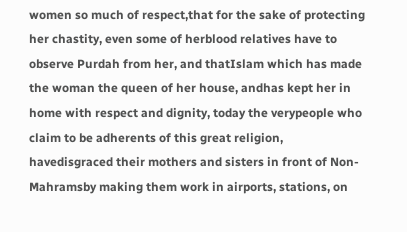women so much of respect,that for the sake of protecting her chastity, even some of herblood relatives have to observe Purdah from her, and thatIslam which has made the woman the queen of her house, andhas kept her in home with respect and dignity, today the verypeople who claim to be adherents of this great religion, havedisgraced their mothers and sisters in front of Non-Mahramsby making them work in airports, stations, on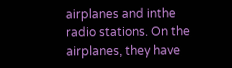airplanes and inthe radio stations. On the airplanes, they have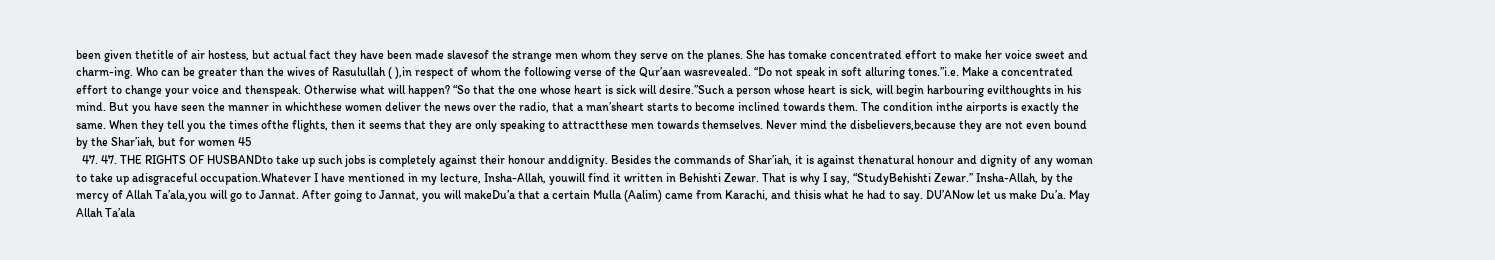been given thetitle of air hostess, but actual fact they have been made slavesof the strange men whom they serve on the planes. She has tomake concentrated effort to make her voice sweet and charm-ing. Who can be greater than the wives of Rasulullah ( ),in respect of whom the following verse of the Qur’aan wasrevealed. “Do not speak in soft alluring tones.”i.e. Make a concentrated effort to change your voice and thenspeak. Otherwise what will happen? “So that the one whose heart is sick will desire.”Such a person whose heart is sick, will begin harbouring evilthoughts in his mind. But you have seen the manner in whichthese women deliver the news over the radio, that a man’sheart starts to become inclined towards them. The condition inthe airports is exactly the same. When they tell you the times ofthe flights, then it seems that they are only speaking to attractthese men towards themselves. Never mind the disbelievers,because they are not even bound by the Shar’iah, but for women 45
  47. 47. THE RIGHTS OF HUSBANDto take up such jobs is completely against their honour anddignity. Besides the commands of Shar’iah, it is against thenatural honour and dignity of any woman to take up adisgraceful occupation.Whatever I have mentioned in my lecture, Insha-Allah, youwill find it written in Behishti Zewar. That is why I say, “StudyBehishti Zewar.” Insha-Allah, by the mercy of Allah Ta’ala,you will go to Jannat. After going to Jannat, you will makeDu’a that a certain Mulla (Aalim) came from Karachi, and thisis what he had to say. DU’ANow let us make Du’a. May Allah Ta’ala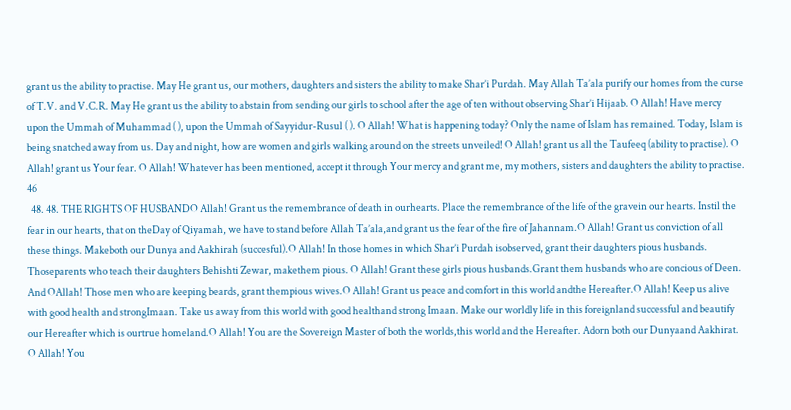grant us the ability to practise. May He grant us, our mothers, daughters and sisters the ability to make Shar’i Purdah. May Allah Ta’ala purify our homes from the curse of T.V. and V.C.R. May He grant us the ability to abstain from sending our girls to school after the age of ten without observing Shar’i Hijaab. O Allah! Have mercy upon the Ummah of Muhammad ( ), upon the Ummah of Sayyidur-Rusul ( ). O Allah! What is happening today? Only the name of Islam has remained. Today, Islam is being snatched away from us. Day and night, how are women and girls walking around on the streets unveiled! O Allah! grant us all the Taufeeq (ability to practise). O Allah! grant us Your fear. O Allah! Whatever has been mentioned, accept it through Your mercy and grant me, my mothers, sisters and daughters the ability to practise. 46
  48. 48. THE RIGHTS OF HUSBANDO Allah! Grant us the remembrance of death in ourhearts. Place the remembrance of the life of the gravein our hearts. Instil the fear in our hearts, that on theDay of Qiyamah, we have to stand before Allah Ta’ala,and grant us the fear of the fire of Jahannam.O Allah! Grant us conviction of all these things. Makeboth our Dunya and Aakhirah (succesful).O Allah! In those homes in which Shar’i Purdah isobserved, grant their daughters pious husbands. Thoseparents who teach their daughters Behishti Zewar, makethem pious. O Allah! Grant these girls pious husbands.Grant them husbands who are concious of Deen. And OAllah! Those men who are keeping beards, grant thempious wives.O Allah! Grant us peace and comfort in this world andthe Hereafter.O Allah! Keep us alive with good health and strongImaan. Take us away from this world with good healthand strong Imaan. Make our worldly life in this foreignland successful and beautify our Hereafter which is ourtrue homeland.O Allah! You are the Sovereign Master of both the worlds,this world and the Hereafter. Adorn both our Dunyaand Aakhirat. O Allah! You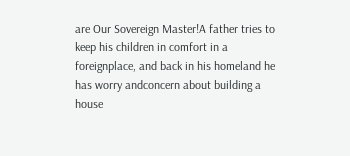are Our Sovereign Master!A father tries to keep his children in comfort in a foreignplace, and back in his homeland he has worry andconcern about building a house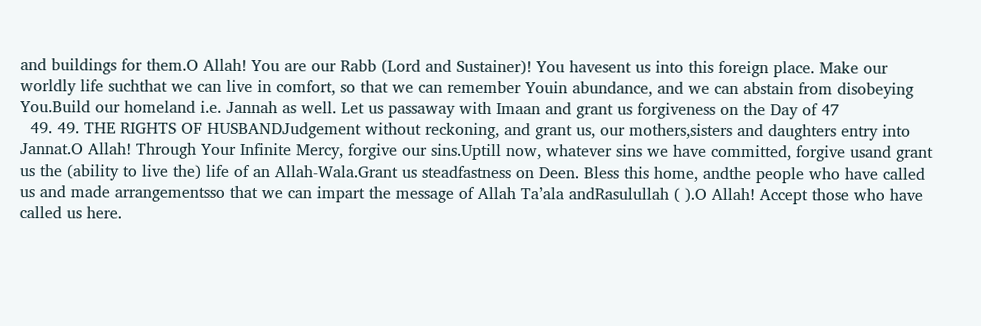and buildings for them.O Allah! You are our Rabb (Lord and Sustainer)! You havesent us into this foreign place. Make our worldly life suchthat we can live in comfort, so that we can remember Youin abundance, and we can abstain from disobeying You.Build our homeland i.e. Jannah as well. Let us passaway with Imaan and grant us forgiveness on the Day of 47
  49. 49. THE RIGHTS OF HUSBANDJudgement without reckoning, and grant us, our mothers,sisters and daughters entry into Jannat.O Allah! Through Your Infinite Mercy, forgive our sins.Uptill now, whatever sins we have committed, forgive usand grant us the (ability to live the) life of an Allah-Wala.Grant us steadfastness on Deen. Bless this home, andthe people who have called us and made arrangementsso that we can impart the message of Allah Ta’ala andRasulullah ( ).O Allah! Accept those who have called us here.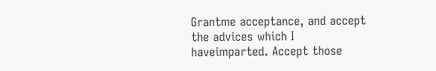Grantme acceptance, and accept the advices which I haveimparted. Accept those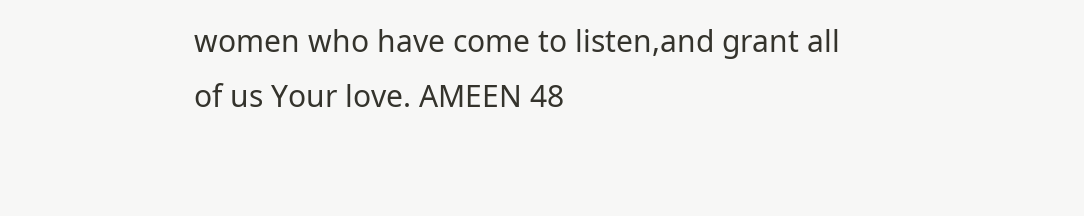women who have come to listen,and grant all of us Your love. AMEEN 48